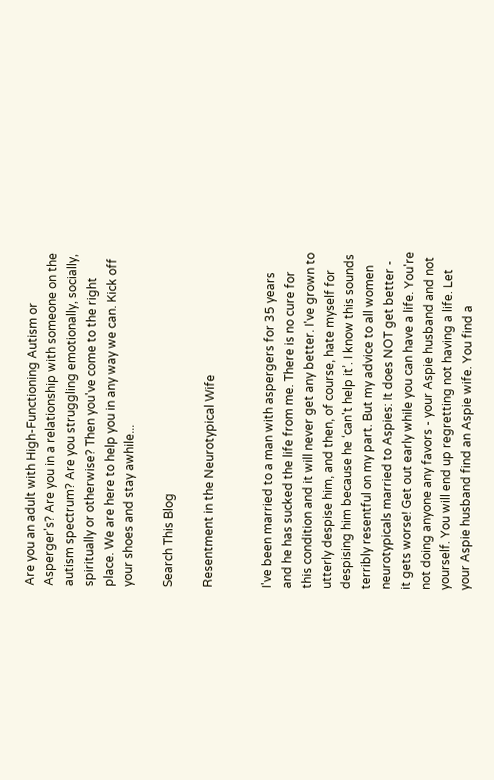Are you an adult with High-Functioning Autism or Asperger's? Are you in a relationship with someone on the autism spectrum? Are you struggling emotionally, socially, spiritually or otherwise? Then you've come to the right place. We are here to help you in any way we can. Kick off your shoes and stay awhile...

Search This Blog

Resentment in the Neurotypical Wife


I've been married to a man with aspergers for 35 years and he has sucked the life from me. There is no cure for this condition and it will never get any better. I've grown to utterly despise him, and then, of course, hate myself for despising him because he ‘can't help it’. I know this sounds terribly resentful on my part. But my advice to all women neurotypicals married to Aspies: It does NOT get better - it gets worse! Get out early while you can have a life. You're not doing anyone any favors - your Aspie husband and not yourself. You will end up regretting not having a life. Let your Aspie husband find an Aspie wife. You find a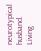neurotypical husband. Living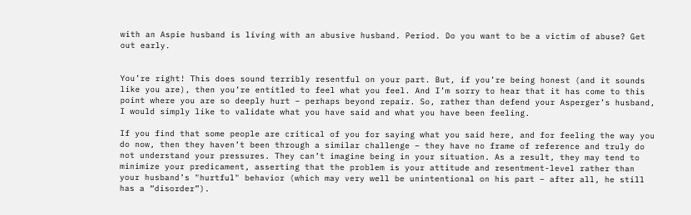with an Aspie husband is living with an abusive husband. Period. Do you want to be a victim of abuse? Get out early.


You’re right! This does sound terribly resentful on your part. But, if you’re being honest (and it sounds like you are), then you’re entitled to feel what you feel. And I’m sorry to hear that it has come to this point where you are so deeply hurt – perhaps beyond repair. So, rather than defend your Asperger’s husband, I would simply like to validate what you have said and what you have been feeling.

If you find that some people are critical of you for saying what you said here, and for feeling the way you do now, then they haven’t been through a similar challenge – they have no frame of reference and truly do not understand your pressures. They can’t imagine being in your situation. As a result, they may tend to minimize your predicament, asserting that the problem is your attitude and resentment-level rather than your husband’s "hurtful" behavior (which may very well be unintentional on his part – after all, he still has a “disorder”).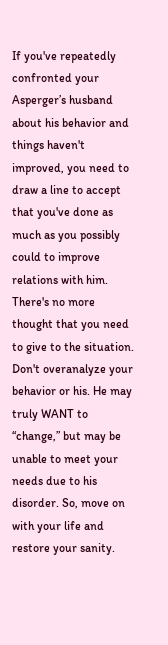If you've repeatedly confronted your Asperger’s husband about his behavior and things haven't improved, you need to draw a line to accept that you've done as much as you possibly could to improve relations with him. There's no more thought that you need to give to the situation. Don't overanalyze your behavior or his. He may truly WANT to “change,” but may be unable to meet your needs due to his disorder. So, move on with your life and restore your sanity.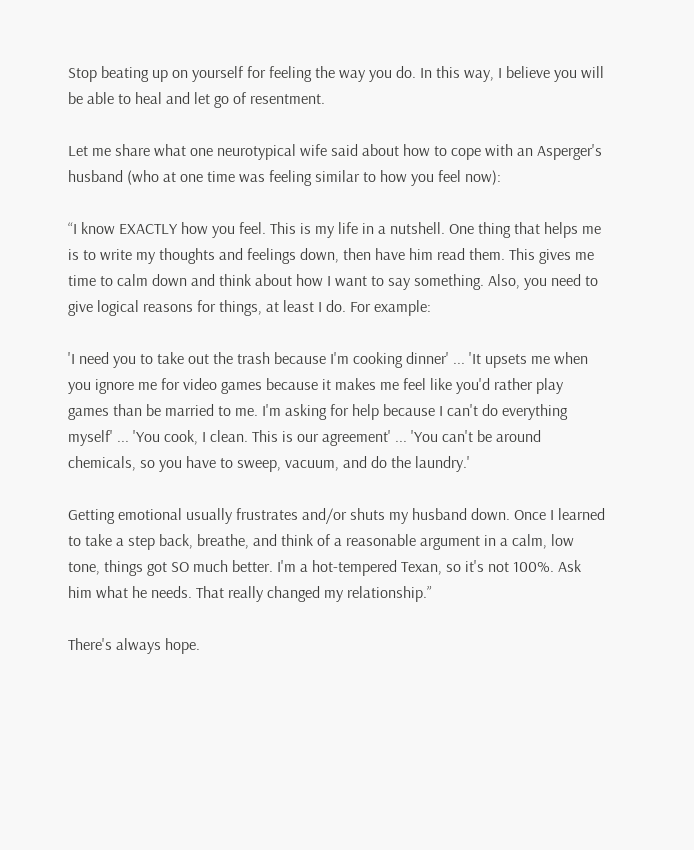Stop beating up on yourself for feeling the way you do. In this way, I believe you will be able to heal and let go of resentment.

Let me share what one neurotypical wife said about how to cope with an Asperger's husband (who at one time was feeling similar to how you feel now):

“I know EXACTLY how you feel. This is my life in a nutshell. One thing that helps me is to write my thoughts and feelings down, then have him read them. This gives me time to calm down and think about how I want to say something. Also, you need to give logical reasons for things, at least I do. For example:

'I need you to take out the trash because I'm cooking dinner' ... 'It upsets me when you ignore me for video games because it makes me feel like you'd rather play games than be married to me. I'm asking for help because I can't do everything myself' ... 'You cook, I clean. This is our agreement' ... 'You can't be around chemicals, so you have to sweep, vacuum, and do the laundry.'

Getting emotional usually frustrates and/or shuts my husband down. Once I learned to take a step back, breathe, and think of a reasonable argument in a calm, low tone, things got SO much better. I'm a hot-tempered Texan, so it's not 100%. Ask him what he needs. That really changed my relationship.”

There's always hope.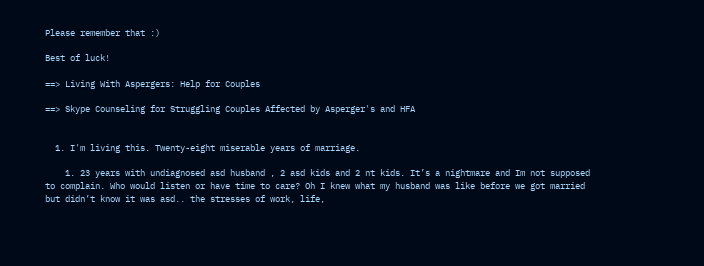Please remember that :)

Best of luck!

==> Living With Aspergers: Help for Couples

==> Skype Counseling for Struggling Couples Affected by Asperger's and HFA


  1. I'm living this. Twenty-eight miserable years of marriage.

    1. 23 years with undiagnosed asd husband , 2 asd kids and 2 nt kids. It’s a nightmare and Im not supposed to complain. Who would listen or have time to care? Oh I knew what my husband was like before we got married but didn’t know it was asd.. the stresses of work, life,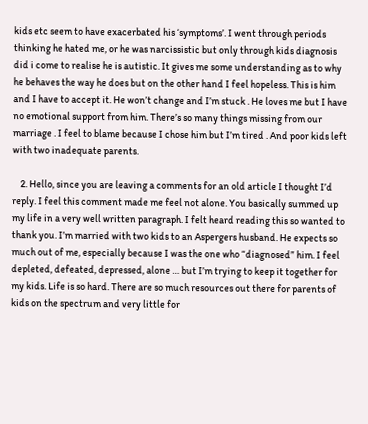kids etc seem to have exacerbated his ‘symptoms’. I went through periods thinking he hated me, or he was narcissistic but only through kids diagnosis did i come to realise he is autistic. It gives me some understanding as to why he behaves the way he does but on the other hand I feel hopeless. This is him and I have to accept it. He won’t change and I’m stuck . He loves me but I have no emotional support from him. There’s so many things missing from our marriage . I feel to blame because I chose him but I’m tired . And poor kids left with two inadequate parents.

    2. Hello, since you are leaving a comments for an old article I thought I’d reply. I feel this comment made me feel not alone. You basically summed up my life in a very well written paragraph. I felt heard reading this so wanted to thank you. I’m married with two kids to an Aspergers husband. He expects so much out of me, especially because I was the one who “diagnosed” him. I feel depleted, defeated, depressed, alone … but I’m trying to keep it together for my kids. Life is so hard. There are so much resources out there for parents of kids on the spectrum and very little for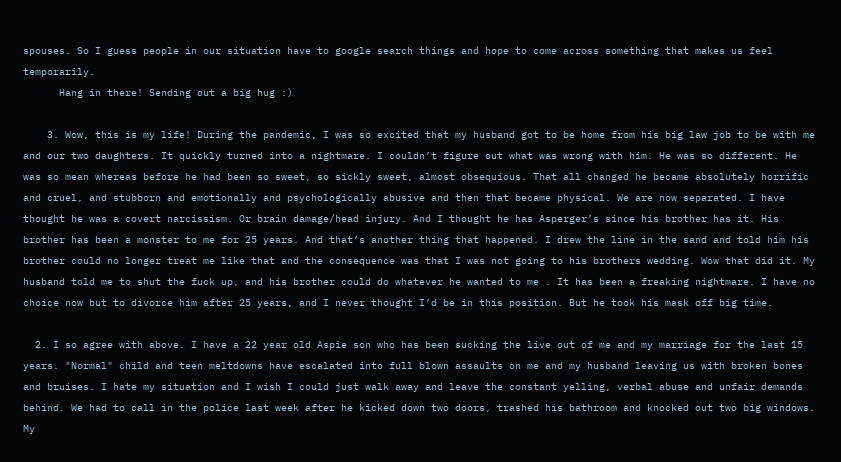spouses. So I guess people in our situation have to google search things and hope to come across something that makes us feel temporarily.
      Hang in there! Sending out a big hug :)

    3. Wow, this is my life! During the pandemic, I was so excited that my husband got to be home from his big law job to be with me and our two daughters. It quickly turned into a nightmare. I couldn’t figure out what was wrong with him. He was so different. He was so mean whereas before he had been so sweet, so sickly sweet, almost obsequious. That all changed he became absolutely horrific and cruel, and stubborn and emotionally and psychologically abusive and then that became physical. We are now separated. I have thought he was a covert narcissism. Or brain damage/head injury. And I thought he has Asperger’s since his brother has it. His brother has been a monster to me for 25 years. And that’s another thing that happened. I drew the line in the sand and told him his brother could no longer treat me like that and the consequence was that I was not going to his brothers wedding. Wow that did it. My husband told me to shut the fuck up, and his brother could do whatever he wanted to me . It has been a freaking nightmare. I have no choice now but to divorce him after 25 years, and I never thought I’d be in this position. But he took his mask off big time.

  2. I so agree with above. I have a 22 year old Aspie son who has been sucking the live out of me and my marriage for the last 15 years. "Normal" child and teen meltdowns have escalated into full blown assaults on me and my husband leaving us with broken bones and bruises. I hate my situation and I wish I could just walk away and leave the constant yelling, verbal abuse and unfair demands behind. We had to call in the police last week after he kicked down two doors, trashed his bathroom and knocked out two big windows. My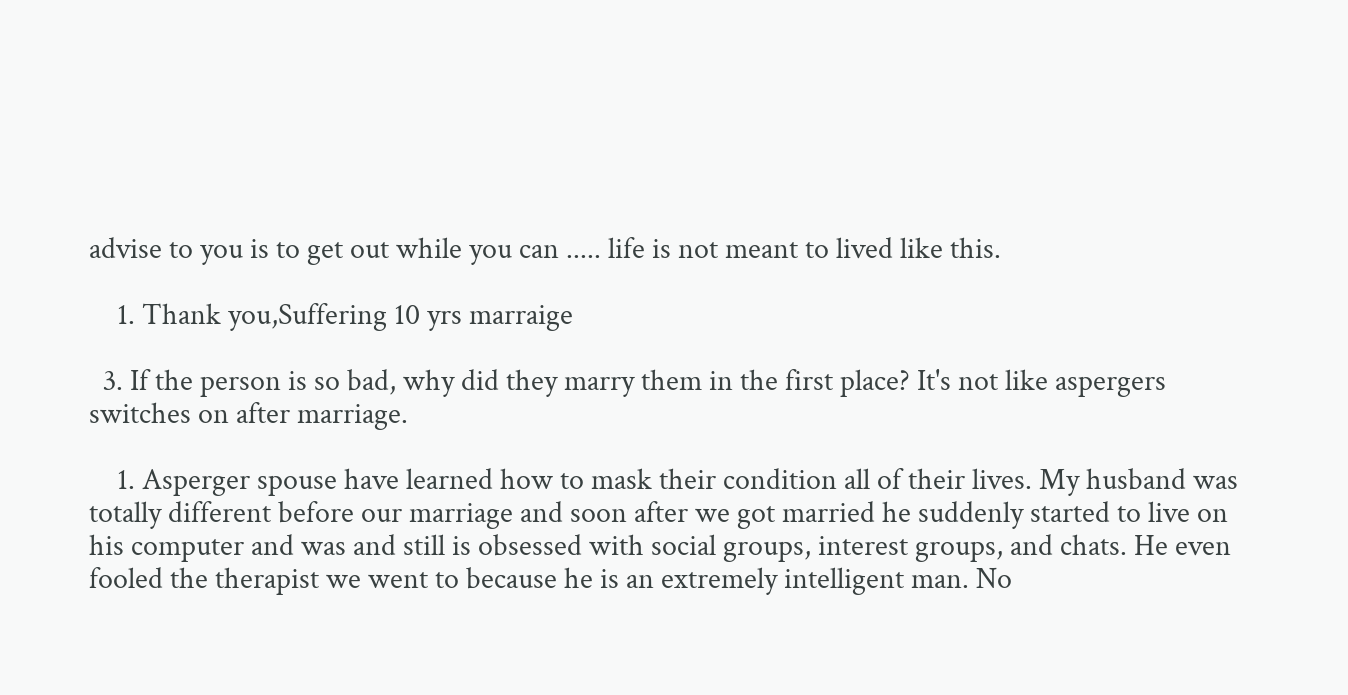advise to you is to get out while you can ..... life is not meant to lived like this.

    1. Thank you,Suffering 10 yrs marraige

  3. If the person is so bad, why did they marry them in the first place? It's not like aspergers switches on after marriage.

    1. Asperger spouse have learned how to mask their condition all of their lives. My husband was totally different before our marriage and soon after we got married he suddenly started to live on his computer and was and still is obsessed with social groups, interest groups, and chats. He even fooled the therapist we went to because he is an extremely intelligent man. No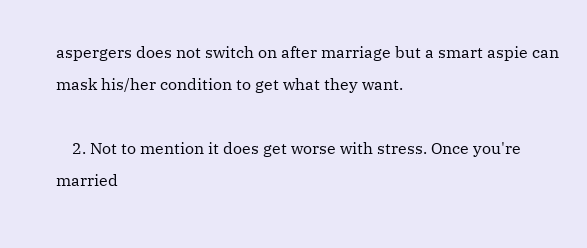aspergers does not switch on after marriage but a smart aspie can mask his/her condition to get what they want.

    2. Not to mention it does get worse with stress. Once you're married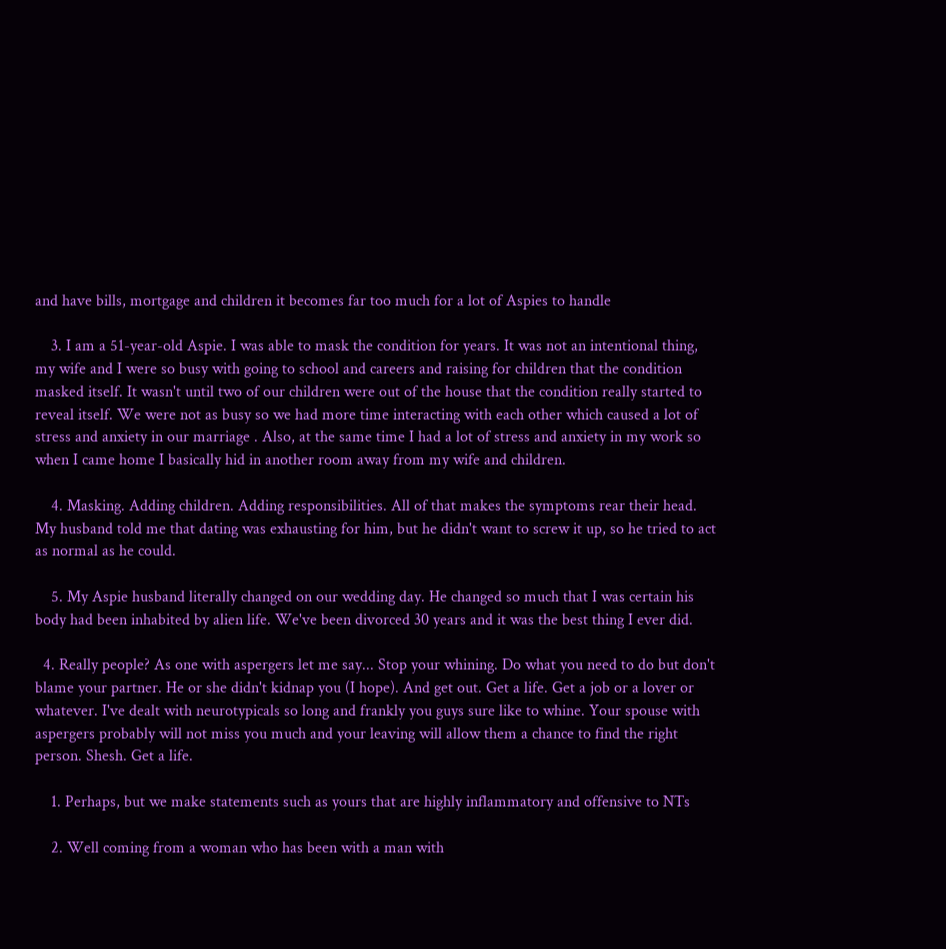and have bills, mortgage and children it becomes far too much for a lot of Aspies to handle

    3. I am a 51-year-old Aspie. I was able to mask the condition for years. It was not an intentional thing, my wife and I were so busy with going to school and careers and raising for children that the condition masked itself. It wasn't until two of our children were out of the house that the condition really started to reveal itself. We were not as busy so we had more time interacting with each other which caused a lot of stress and anxiety in our marriage . Also, at the same time I had a lot of stress and anxiety in my work so when I came home I basically hid in another room away from my wife and children.

    4. Masking. Adding children. Adding responsibilities. All of that makes the symptoms rear their head. My husband told me that dating was exhausting for him, but he didn't want to screw it up, so he tried to act as normal as he could.

    5. My Aspie husband literally changed on our wedding day. He changed so much that I was certain his body had been inhabited by alien life. We've been divorced 30 years and it was the best thing I ever did.

  4. Really people? As one with aspergers let me say... Stop your whining. Do what you need to do but don't blame your partner. He or she didn't kidnap you (I hope). And get out. Get a life. Get a job or a lover or whatever. I've dealt with neurotypicals so long and frankly you guys sure like to whine. Your spouse with aspergers probably will not miss you much and your leaving will allow them a chance to find the right person. Shesh. Get a life.

    1. Perhaps, but we make statements such as yours that are highly inflammatory and offensive to NTs

    2. Well coming from a woman who has been with a man with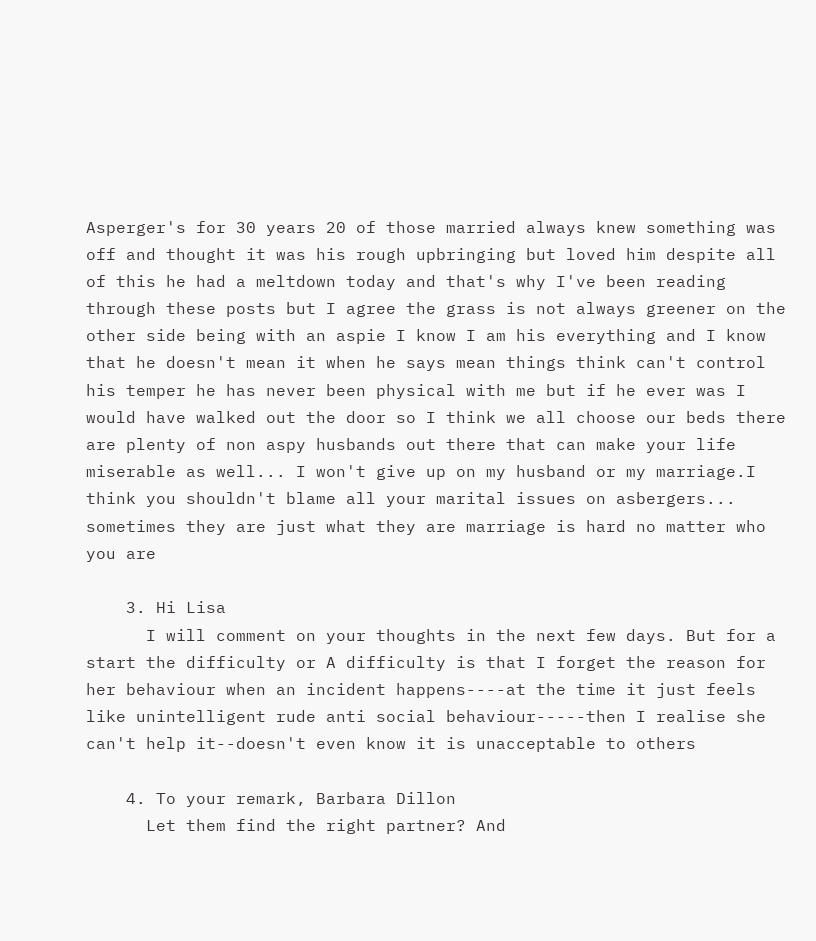Asperger's for 30 years 20 of those married always knew something was off and thought it was his rough upbringing but loved him despite all of this he had a meltdown today and that's why I've been reading through these posts but I agree the grass is not always greener on the other side being with an aspie I know I am his everything and I know that he doesn't mean it when he says mean things think can't control his temper he has never been physical with me but if he ever was I would have walked out the door so I think we all choose our beds there are plenty of non aspy husbands out there that can make your life miserable as well... I won't give up on my husband or my marriage.I think you shouldn't blame all your marital issues on asbergers... sometimes they are just what they are marriage is hard no matter who you are

    3. Hi Lisa
      I will comment on your thoughts in the next few days. But for a start the difficulty or A difficulty is that I forget the reason for her behaviour when an incident happens----at the time it just feels like unintelligent rude anti social behaviour-----then I realise she can't help it--doesn't even know it is unacceptable to others

    4. To your remark, Barbara Dillon
      Let them find the right partner? And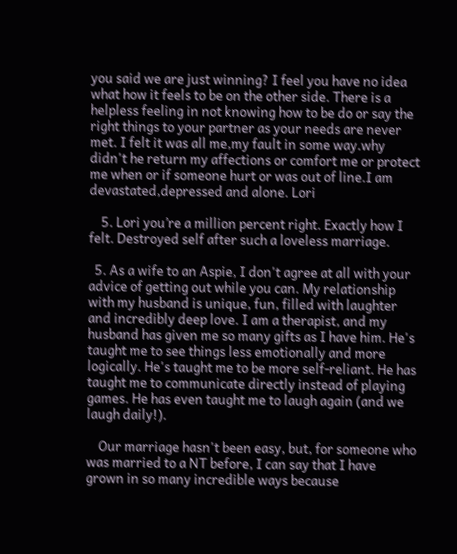you said we are just winning? I feel you have no idea what how it feels to be on the other side. There is a helpless feeling in not knowing how to be do or say the right things to your partner as your needs are never met. I felt it was all me,my fault in some way.why didn't he return my affections or comfort me or protect me when or if someone hurt or was out of line.I am devastated,depressed and alone. Lori

    5. Lori you’re a million percent right. Exactly how I felt. Destroyed self after such a loveless marriage.

  5. As a wife to an Aspie, I don't agree at all with your advice of getting out while you can. My relationship with my husband is unique, fun, filled with laughter and incredibly deep love. I am a therapist, and my husband has given me so many gifts as I have him. He's taught me to see things less emotionally and more logically. He's taught me to be more self-reliant. He has taught me to communicate directly instead of playing games. He has even taught me to laugh again (and we laugh daily!).

    Our marriage hasn't been easy, but, for someone who was married to a NT before, I can say that I have grown in so many incredible ways because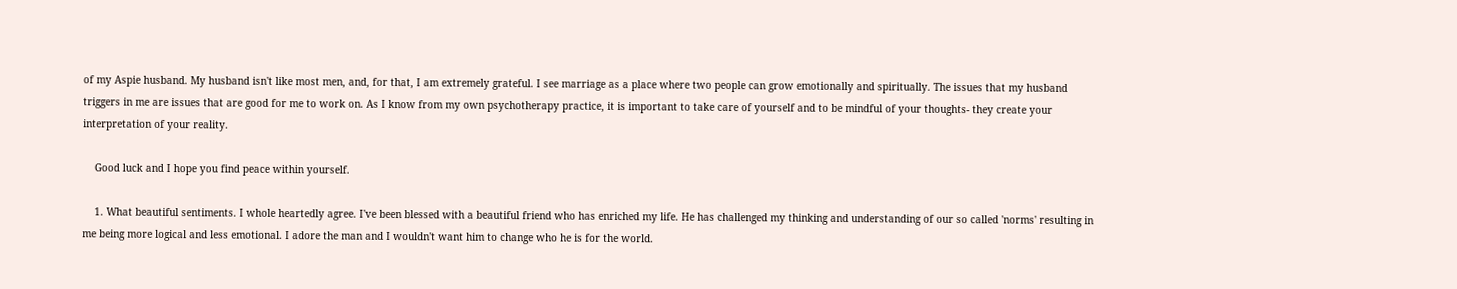of my Aspie husband. My husband isn't like most men, and, for that, I am extremely grateful. I see marriage as a place where two people can grow emotionally and spiritually. The issues that my husband triggers in me are issues that are good for me to work on. As I know from my own psychotherapy practice, it is important to take care of yourself and to be mindful of your thoughts- they create your interpretation of your reality.

    Good luck and I hope you find peace within yourself.

    1. What beautiful sentiments. I whole heartedly agree. I've been blessed with a beautiful friend who has enriched my life. He has challenged my thinking and understanding of our so called 'norms' resulting in me being more logical and less emotional. I adore the man and I wouldn't want him to change who he is for the world.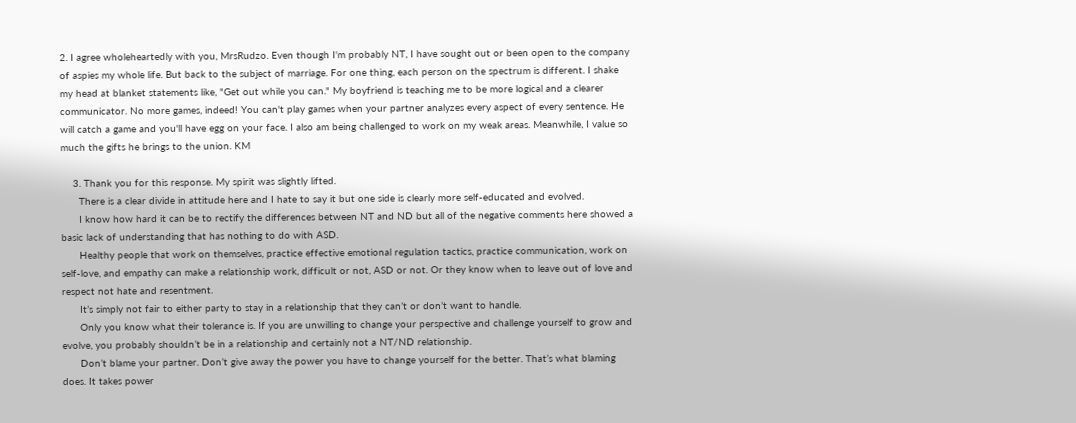2. I agree wholeheartedly with you, MrsRudzo. Even though I'm probably NT, I have sought out or been open to the company of aspies my whole life. But back to the subject of marriage. For one thing, each person on the spectrum is different. I shake my head at blanket statements like, "Get out while you can." My boyfriend is teaching me to be more logical and a clearer communicator. No more games, indeed! You can't play games when your partner analyzes every aspect of every sentence. He will catch a game and you'll have egg on your face. I also am being challenged to work on my weak areas. Meanwhile, I value so much the gifts he brings to the union. KM

    3. Thank you for this response. My spirit was slightly lifted.
      There is a clear divide in attitude here and I hate to say it but one side is clearly more self-educated and evolved.
      I know how hard it can be to rectify the differences between NT and ND but all of the negative comments here showed a basic lack of understanding that has nothing to do with ASD.
      Healthy people that work on themselves, practice effective emotional regulation tactics, practice communication, work on self-love, and empathy can make a relationship work, difficult or not, ASD or not. Or they know when to leave out of love and respect not hate and resentment.
      It’s simply not fair to either party to stay in a relationship that they can’t or don’t want to handle.
      Only you know what their tolerance is. If you are unwilling to change your perspective and challenge yourself to grow and evolve, you probably shouldn’t be in a relationship and certainly not a NT/ND relationship.
      Don’t blame your partner. Don’t give away the power you have to change yourself for the better. That’s what blaming does. It takes power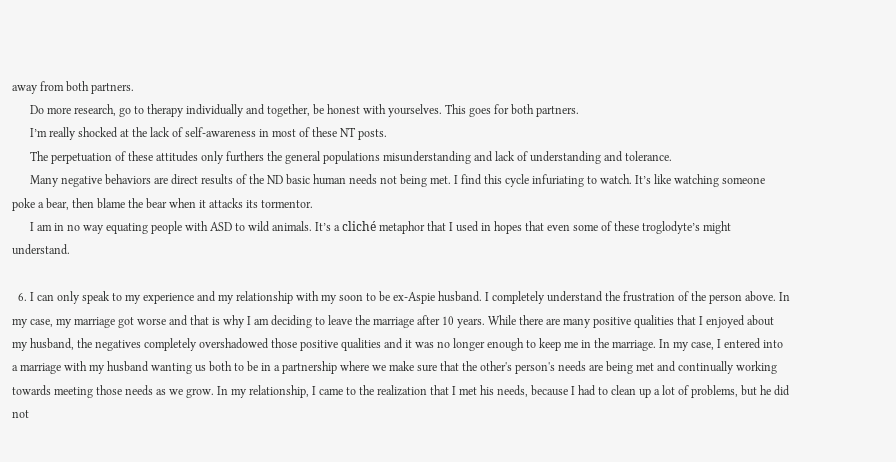away from both partners.
      Do more research, go to therapy individually and together, be honest with yourselves. This goes for both partners.
      I’m really shocked at the lack of self-awareness in most of these NT posts.
      The perpetuation of these attitudes only furthers the general populations misunderstanding and lack of understanding and tolerance.
      Many negative behaviors are direct results of the ND basic human needs not being met. I find this cycle infuriating to watch. It’s like watching someone poke a bear, then blame the bear when it attacks its tormentor.
      I am in no way equating people with ASD to wild animals. It’s a cliché metaphor that I used in hopes that even some of these troglodyte’s might understand.

  6. I can only speak to my experience and my relationship with my soon to be ex-Aspie husband. I completely understand the frustration of the person above. In my case, my marriage got worse and that is why I am deciding to leave the marriage after 10 years. While there are many positive qualities that I enjoyed about my husband, the negatives completely overshadowed those positive qualities and it was no longer enough to keep me in the marriage. In my case, I entered into a marriage with my husband wanting us both to be in a partnership where we make sure that the other's person's needs are being met and continually working towards meeting those needs as we grow. In my relationship, I came to the realization that I met his needs, because I had to clean up a lot of problems, but he did not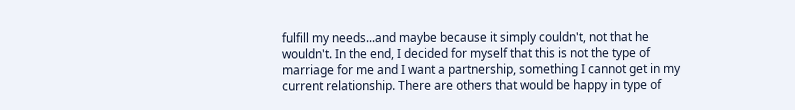fulfill my needs...and maybe because it simply couldn't, not that he wouldn't. In the end, I decided for myself that this is not the type of marriage for me and I want a partnership, something I cannot get in my current relationship. There are others that would be happy in type of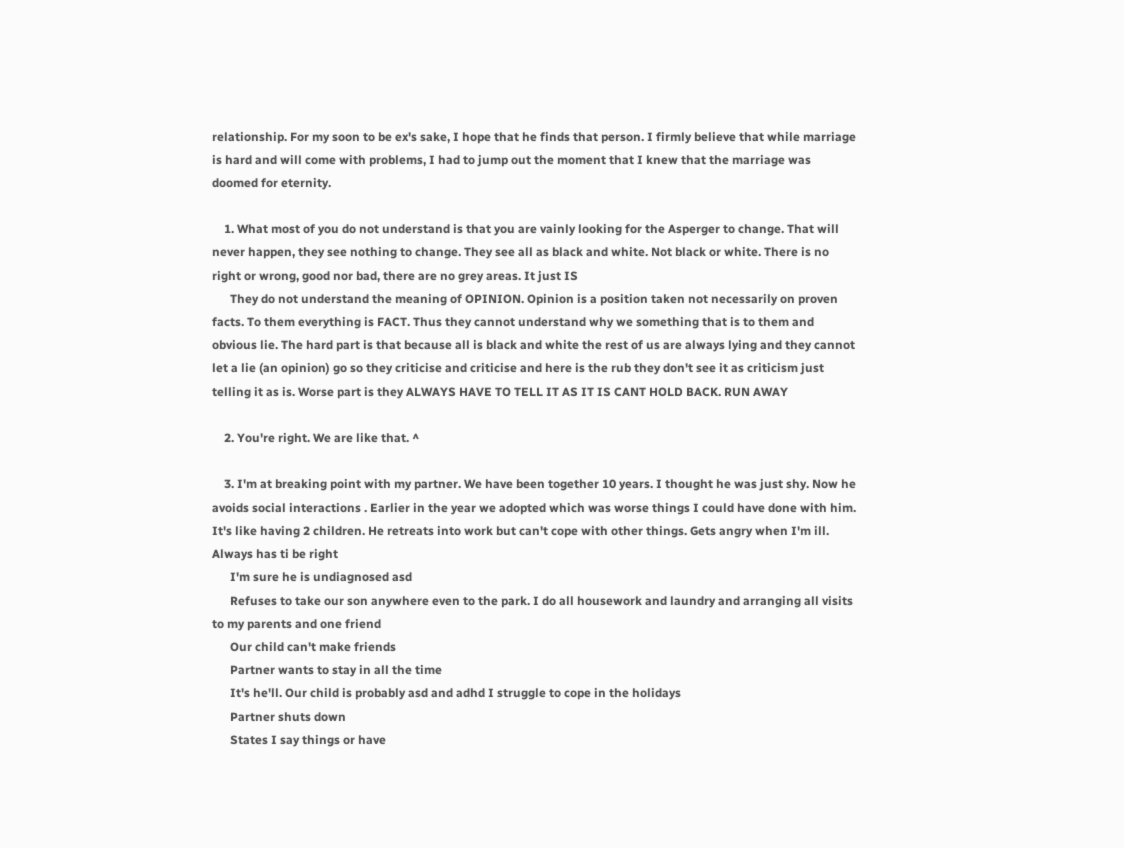relationship. For my soon to be ex's sake, I hope that he finds that person. I firmly believe that while marriage is hard and will come with problems, I had to jump out the moment that I knew that the marriage was doomed for eternity.

    1. What most of you do not understand is that you are vainly looking for the Asperger to change. That will never happen, they see nothing to change. They see all as black and white. Not black or white. There is no right or wrong, good nor bad, there are no grey areas. It just IS
      They do not understand the meaning of OPINION. Opinion is a position taken not necessarily on proven facts. To them everything is FACT. Thus they cannot understand why we something that is to them and obvious lie. The hard part is that because all is black and white the rest of us are always lying and they cannot let a lie (an opinion) go so they criticise and criticise and here is the rub they don't see it as criticism just telling it as is. Worse part is they ALWAYS HAVE TO TELL IT AS IT IS CANT HOLD BACK. RUN AWAY

    2. You're right. We are like that. ^

    3. I'm at breaking point with my partner. We have been together 10 years. I thought he was just shy. Now he avoids social interactions . Earlier in the year we adopted which was worse things I could have done with him. It's like having 2 children. He retreats into work but can't cope with other things. Gets angry when I'm ill. Always has ti be right
      I'm sure he is undiagnosed asd
      Refuses to take our son anywhere even to the park. I do all housework and laundry and arranging all visits to my parents and one friend
      Our child can't make friends
      Partner wants to stay in all the time
      It's he'll. Our child is probably asd and adhd I struggle to cope in the holidays
      Partner shuts down
      States I say things or have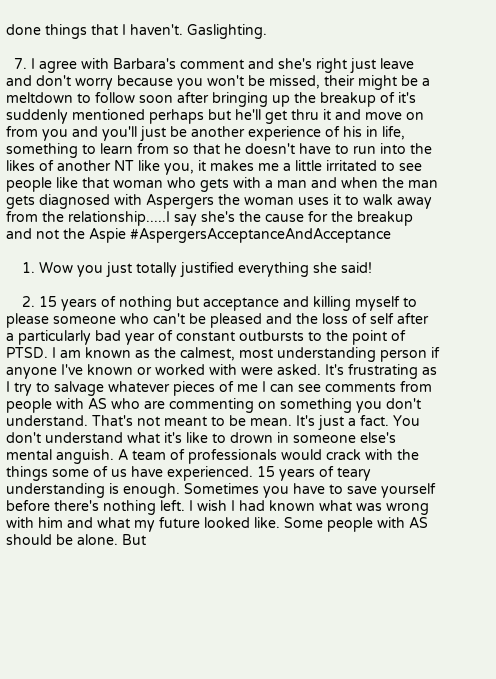done things that I haven't. Gaslighting.

  7. I agree with Barbara's comment and she's right just leave and don't worry because you won't be missed, their might be a meltdown to follow soon after bringing up the breakup of it's suddenly mentioned perhaps but he'll get thru it and move on from you and you'll just be another experience of his in life, something to learn from so that he doesn't have to run into the likes of another NT like you, it makes me a little irritated to see people like that woman who gets with a man and when the man gets diagnosed with Aspergers the woman uses it to walk away from the relationship.....I say she's the cause for the breakup and not the Aspie #AspergersAcceptanceAndAcceptance

    1. Wow you just totally justified everything she said!

    2. 15 years of nothing but acceptance and killing myself to please someone who can't be pleased and the loss of self after a particularly bad year of constant outbursts to the point of PTSD. I am known as the calmest, most understanding person if anyone I've known or worked with were asked. It's frustrating as I try to salvage whatever pieces of me I can see comments from people with AS who are commenting on something you don't understand. That's not meant to be mean. It's just a fact. You don't understand what it's like to drown in someone else's mental anguish. A team of professionals would crack with the things some of us have experienced. 15 years of teary understanding is enough. Sometimes you have to save yourself before there's nothing left. I wish I had known what was wrong with him and what my future looked like. Some people with AS should be alone. But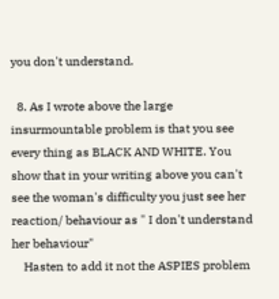you don't understand.

  8. As I wrote above the large insurmountable problem is that you see every thing as BLACK AND WHITE. You show that in your writing above you can't see the woman's difficulty you just see her reaction/ behaviour as " I don't understand her behaviour"
    Hasten to add it not the ASPIES problem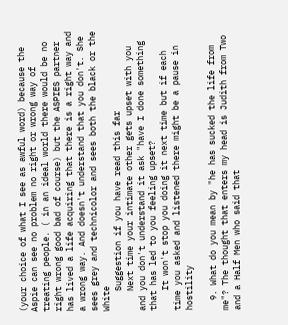(your choice of what I see as awful word) because the Aspie can see no problem no right or wrong way of treating people. ( in an ideal world there would be no right wrong good bad of course) but the ASPIES partner has lived a life acquiring that there is a right way and a wrong way. And doesn't understand that you don't. She sees grey and technicolor and sees both the black or the White
    Suggestion if you have read this far
    Next time your intimate other gets upset with you and you don't understand it ask "have I done something that has led to you feeling upset?
    It won't stop you doing it next time but if each time you asked and listened there might be a pause in hostility

  9. What do you mean by "he has sucked the life from me"? The thought that enters my head is Judith from Two and a Half Men who said that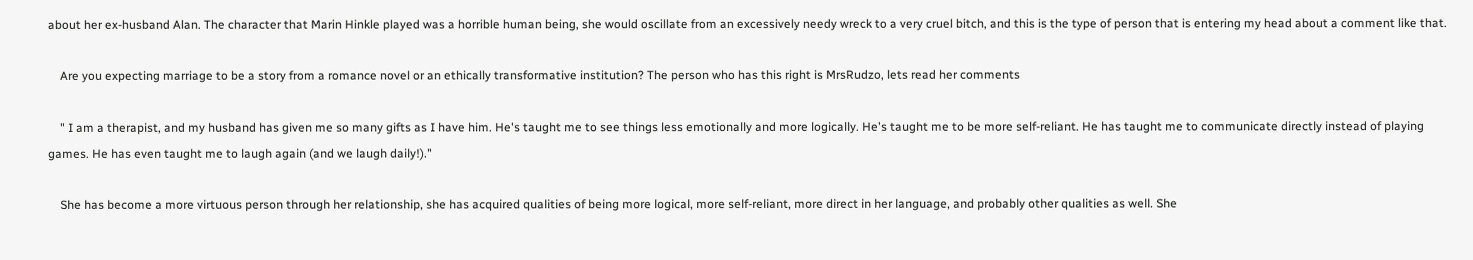about her ex-husband Alan. The character that Marin Hinkle played was a horrible human being, she would oscillate from an excessively needy wreck to a very cruel bitch, and this is the type of person that is entering my head about a comment like that.

    Are you expecting marriage to be a story from a romance novel or an ethically transformative institution? The person who has this right is MrsRudzo, lets read her comments

    " I am a therapist, and my husband has given me so many gifts as I have him. He's taught me to see things less emotionally and more logically. He's taught me to be more self-reliant. He has taught me to communicate directly instead of playing games. He has even taught me to laugh again (and we laugh daily!)."

    She has become a more virtuous person through her relationship, she has acquired qualities of being more logical, more self-reliant, more direct in her language, and probably other qualities as well. She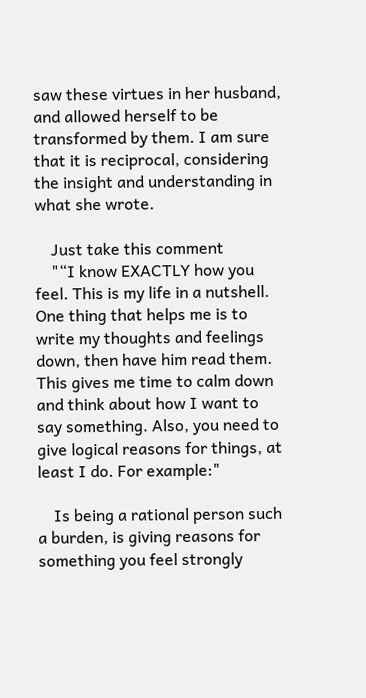saw these virtues in her husband, and allowed herself to be transformed by them. I am sure that it is reciprocal, considering the insight and understanding in what she wrote.

    Just take this comment
    "“I know EXACTLY how you feel. This is my life in a nutshell. One thing that helps me is to write my thoughts and feelings down, then have him read them. This gives me time to calm down and think about how I want to say something. Also, you need to give logical reasons for things, at least I do. For example:"

    Is being a rational person such a burden, is giving reasons for something you feel strongly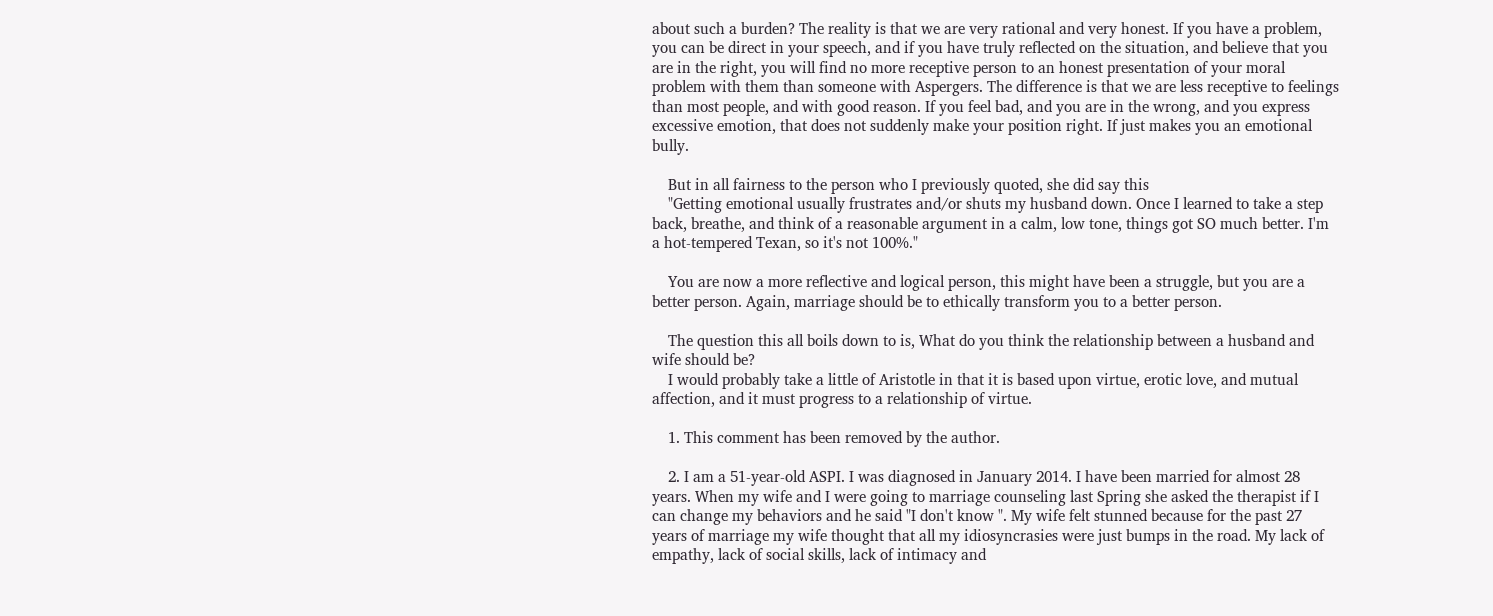about such a burden? The reality is that we are very rational and very honest. If you have a problem, you can be direct in your speech, and if you have truly reflected on the situation, and believe that you are in the right, you will find no more receptive person to an honest presentation of your moral problem with them than someone with Aspergers. The difference is that we are less receptive to feelings than most people, and with good reason. If you feel bad, and you are in the wrong, and you express excessive emotion, that does not suddenly make your position right. If just makes you an emotional bully.

    But in all fairness to the person who I previously quoted, she did say this
    "Getting emotional usually frustrates and/or shuts my husband down. Once I learned to take a step back, breathe, and think of a reasonable argument in a calm, low tone, things got SO much better. I'm a hot-tempered Texan, so it's not 100%."

    You are now a more reflective and logical person, this might have been a struggle, but you are a better person. Again, marriage should be to ethically transform you to a better person.

    The question this all boils down to is, What do you think the relationship between a husband and wife should be?
    I would probably take a little of Aristotle in that it is based upon virtue, erotic love, and mutual affection, and it must progress to a relationship of virtue.

    1. This comment has been removed by the author.

    2. I am a 51-year-old ASPI. I was diagnosed in January 2014. I have been married for almost 28 years. When my wife and I were going to marriage counseling last Spring she asked the therapist if I can change my behaviors and he said "I don't know ". My wife felt stunned because for the past 27 years of marriage my wife thought that all my idiosyncrasies were just bumps in the road. My lack of empathy, lack of social skills, lack of intimacy and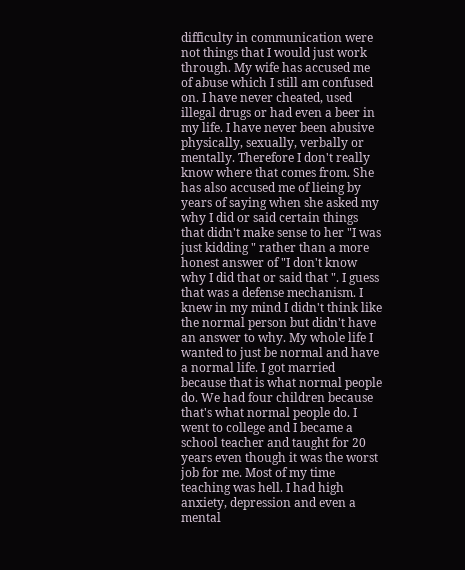difficulty in communication were not things that I would just work through. My wife has accused me of abuse which I still am confused on. I have never cheated, used illegal drugs or had even a beer in my life. I have never been abusive physically, sexually, verbally or mentally. Therefore I don't really know where that comes from. She has also accused me of lieing by years of saying when she asked my why I did or said certain things that didn't make sense to her "I was just kidding " rather than a more honest answer of "I don't know why I did that or said that ". I guess that was a defense mechanism. I knew in my mind I didn't think like the normal person but didn't have an answer to why. My whole life I wanted to just be normal and have a normal life. I got married because that is what normal people do. We had four children because that's what normal people do. I went to college and I became a school teacher and taught for 20 years even though it was the worst job for me. Most of my time teaching was hell. I had high anxiety, depression and even a mental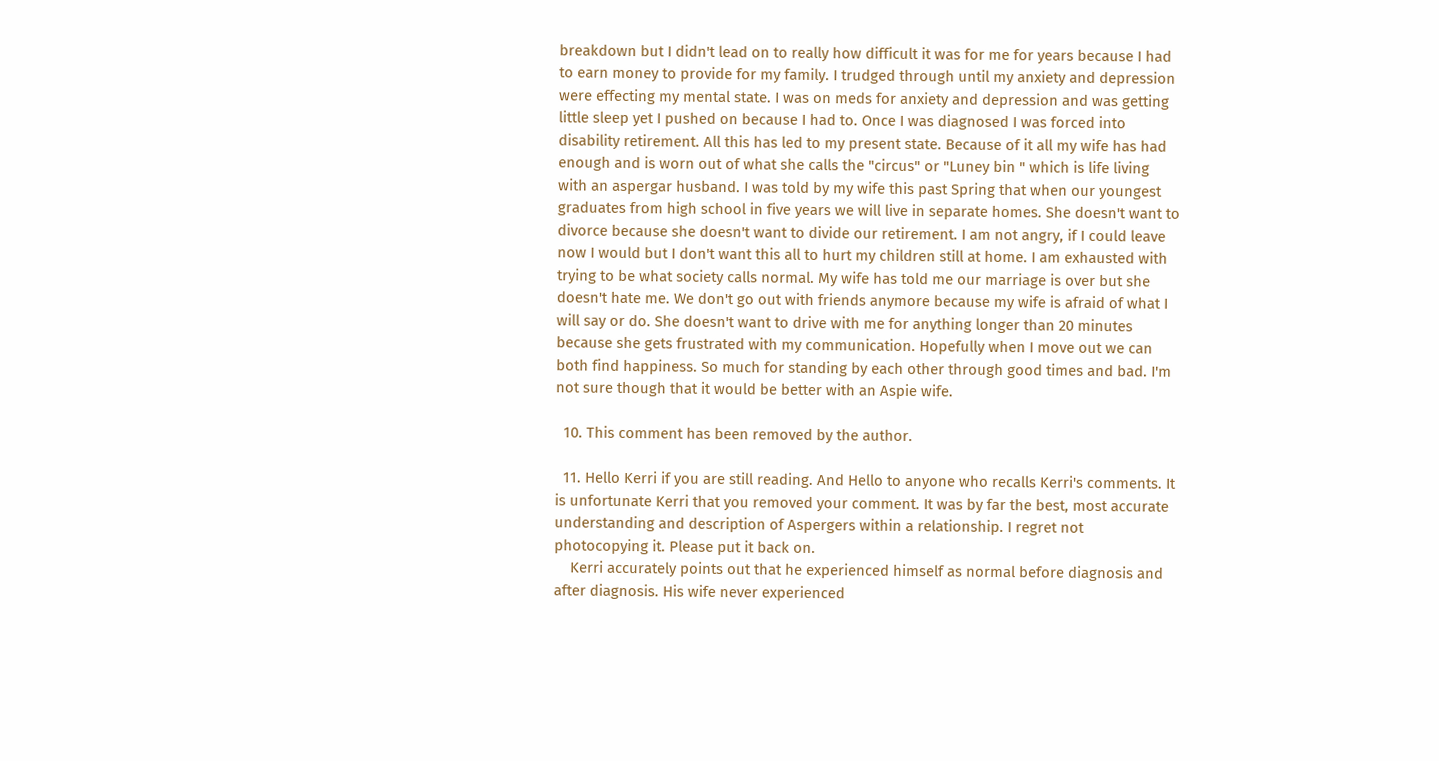breakdown but I didn't lead on to really how difficult it was for me for years because I had to earn money to provide for my family. I trudged through until my anxiety and depression were effecting my mental state. I was on meds for anxiety and depression and was getting little sleep yet I pushed on because I had to. Once I was diagnosed I was forced into disability retirement. All this has led to my present state. Because of it all my wife has had enough and is worn out of what she calls the "circus" or "Luney bin " which is life living with an aspergar husband. I was told by my wife this past Spring that when our youngest graduates from high school in five years we will live in separate homes. She doesn't want to divorce because she doesn't want to divide our retirement. I am not angry, if I could leave now I would but I don't want this all to hurt my children still at home. I am exhausted with trying to be what society calls normal. My wife has told me our marriage is over but she doesn't hate me. We don't go out with friends anymore because my wife is afraid of what I will say or do. She doesn't want to drive with me for anything longer than 20 minutes because she gets frustrated with my communication. Hopefully when I move out we can both find happiness. So much for standing by each other through good times and bad. I'm not sure though that it would be better with an Aspie wife.

  10. This comment has been removed by the author.

  11. Hello Kerri if you are still reading. And Hello to anyone who recalls Kerri's comments. It is unfortunate Kerri that you removed your comment. It was by far the best, most accurate understanding and description of Aspergers within a relationship. I regret not photocopying it. Please put it back on.
    Kerri accurately points out that he experienced himself as normal before diagnosis and after diagnosis. His wife never experienced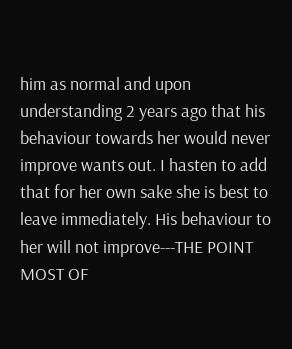him as normal and upon understanding 2 years ago that his behaviour towards her would never improve wants out. I hasten to add that for her own sake she is best to leave immediately. His behaviour to her will not improve---THE POINT MOST OF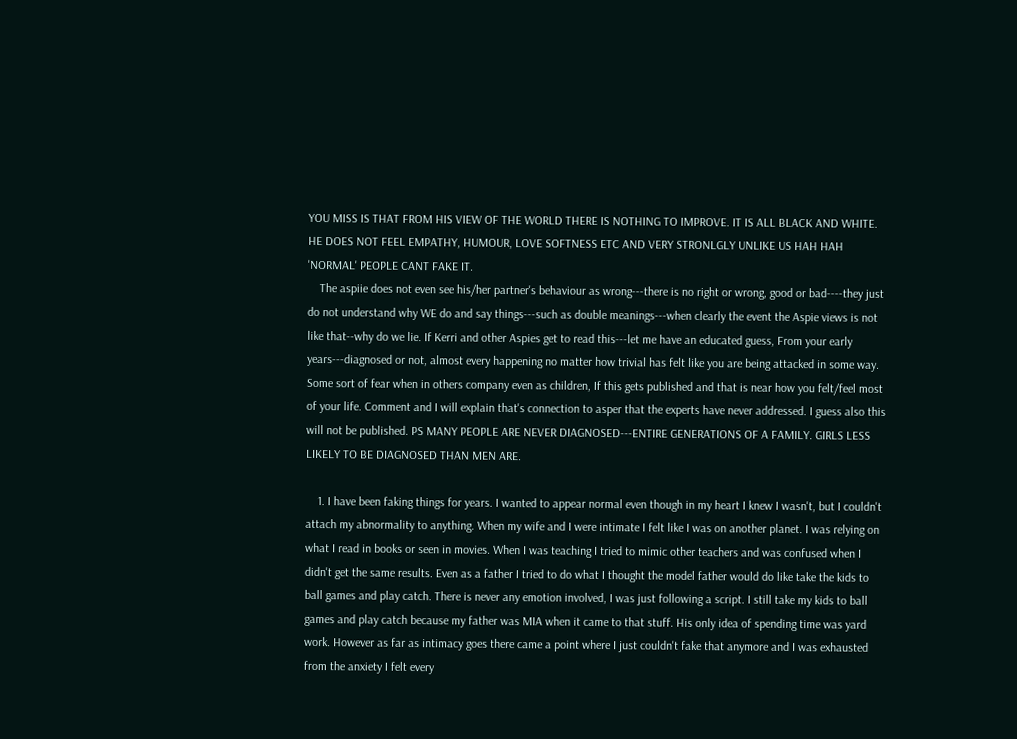YOU MISS IS THAT FROM HIS VIEW OF THE WORLD THERE IS NOTHING TO IMPROVE. IT IS ALL BLACK AND WHITE. HE DOES NOT FEEL EMPATHY, HUMOUR, LOVE SOFTNESS ETC AND VERY STRONLGLY UNLIKE US HAH HAH 'NORMAL' PEOPLE CANT FAKE IT.
    The aspiie does not even see his/her partner's behaviour as wrong---there is no right or wrong, good or bad----they just do not understand why WE do and say things---such as double meanings---when clearly the event the Aspie views is not like that--why do we lie. If Kerri and other Aspies get to read this---let me have an educated guess, From your early years---diagnosed or not, almost every happening no matter how trivial has felt like you are being attacked in some way. Some sort of fear when in others company even as children, If this gets published and that is near how you felt/feel most of your life. Comment and I will explain that's connection to asper that the experts have never addressed. I guess also this will not be published. PS MANY PEOPLE ARE NEVER DIAGNOSED---ENTIRE GENERATIONS OF A FAMILY. GIRLS LESS LIKELY TO BE DIAGNOSED THAN MEN ARE.

    1. I have been faking things for years. I wanted to appear normal even though in my heart I knew I wasn't, but I couldn't attach my abnormality to anything. When my wife and I were intimate I felt like I was on another planet. I was relying on what I read in books or seen in movies. When I was teaching I tried to mimic other teachers and was confused when I didn't get the same results. Even as a father I tried to do what I thought the model father would do like take the kids to ball games and play catch. There is never any emotion involved, I was just following a script. I still take my kids to ball games and play catch because my father was MIA when it came to that stuff. His only idea of spending time was yard work. However as far as intimacy goes there came a point where I just couldn't fake that anymore and I was exhausted from the anxiety I felt every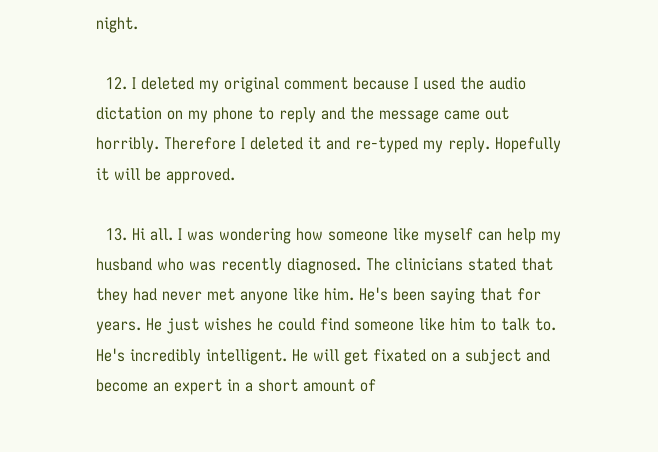night.

  12. I deleted my original comment because I used the audio dictation on my phone to reply and the message came out horribly. Therefore I deleted it and re-typed my reply. Hopefully it will be approved.

  13. Hi all. I was wondering how someone like myself can help my husband who was recently diagnosed. The clinicians stated that they had never met anyone like him. He's been saying that for years. He just wishes he could find someone like him to talk to. He's incredibly intelligent. He will get fixated on a subject and become an expert in a short amount of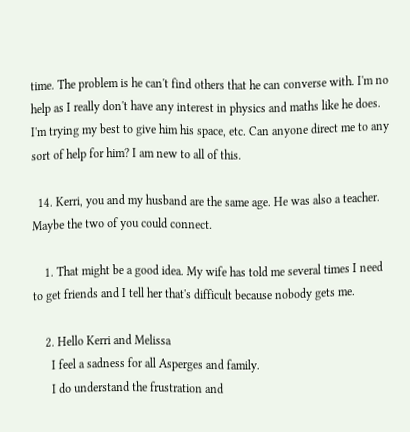time. The problem is he can't find others that he can converse with. I'm no help as I really don't have any interest in physics and maths like he does. I'm trying my best to give him his space, etc. Can anyone direct me to any sort of help for him? I am new to all of this.

  14. Kerri, you and my husband are the same age. He was also a teacher. Maybe the two of you could connect.

    1. That might be a good idea. My wife has told me several times I need to get friends and I tell her that's difficult because nobody gets me.

    2. Hello Kerri and Melissa
      I feel a sadness for all Asperges and family.
      I do understand the frustration and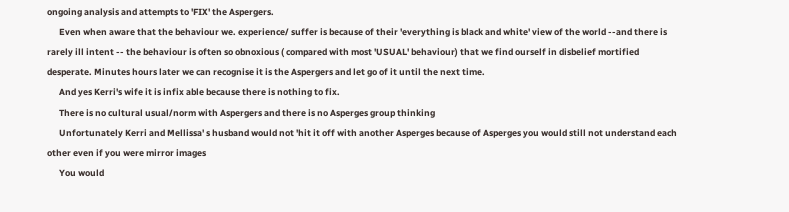ongoing analysis and attempts to 'FIX' the Aspergers.
      Even when aware that the behaviour we. experience/ suffer is because of their 'everything is black and white' view of the world --and there is rarely ill intent -- the behaviour is often so obnoxious ( compared with most 'USUAL' behaviour) that we find ourself in disbelief mortified desperate. Minutes hours later we can recognise it is the Aspergers and let go of it until the next time.
      And yes Kerri's wife it is infix able because there is nothing to fix.
      There is no cultural usual/norm with Aspergers and there is no Asperges group thinking
      Unfortunately Kerri and Mellissa' s husband would not 'hit it off with another Asperges because of Asperges you would still not understand each other even if you were mirror images
      You would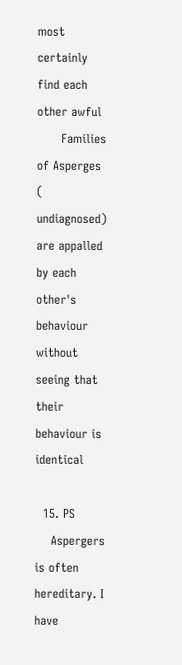most certainly find each other awful
      Families of Asperges ( undiagnosed) are appalled by each other's behaviour without seeing that their behaviour is identical

  15. PS
    Aspergers is often hereditary. I have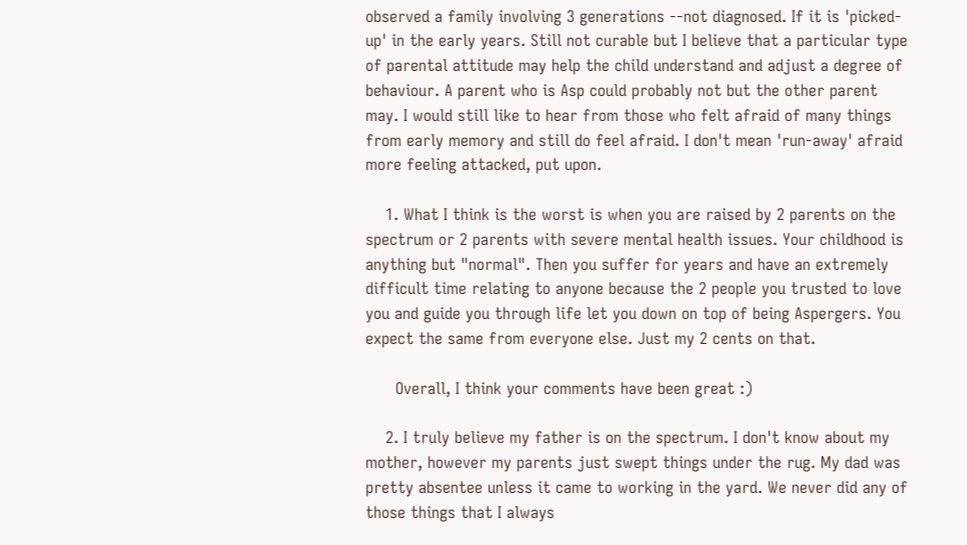observed a family involving 3 generations --not diagnosed. If it is 'picked-up' in the early years. Still not curable but I believe that a particular type of parental attitude may help the child understand and adjust a degree of behaviour. A parent who is Asp could probably not but the other parent may. I would still like to hear from those who felt afraid of many things from early memory and still do feel afraid. I don't mean 'run-away' afraid more feeling attacked, put upon.

    1. What I think is the worst is when you are raised by 2 parents on the spectrum or 2 parents with severe mental health issues. Your childhood is anything but "normal". Then you suffer for years and have an extremely difficult time relating to anyone because the 2 people you trusted to love you and guide you through life let you down on top of being Aspergers. You expect the same from everyone else. Just my 2 cents on that.

      Overall, I think your comments have been great :)

    2. I truly believe my father is on the spectrum. I don't know about my mother, however my parents just swept things under the rug. My dad was pretty absentee unless it came to working in the yard. We never did any of those things that I always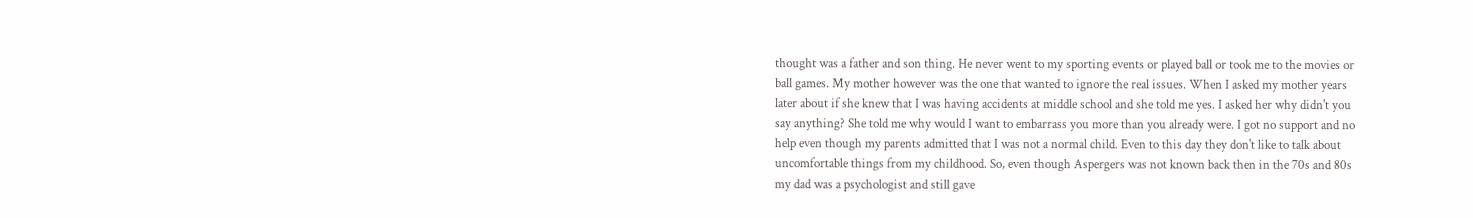thought was a father and son thing. He never went to my sporting events or played ball or took me to the movies or ball games. My mother however was the one that wanted to ignore the real issues. When I asked my mother years later about if she knew that I was having accidents at middle school and she told me yes. I asked her why didn't you say anything? She told me why would I want to embarrass you more than you already were. I got no support and no help even though my parents admitted that I was not a normal child. Even to this day they don't like to talk about uncomfortable things from my childhood. So, even though Aspergers was not known back then in the 70s and 80s my dad was a psychologist and still gave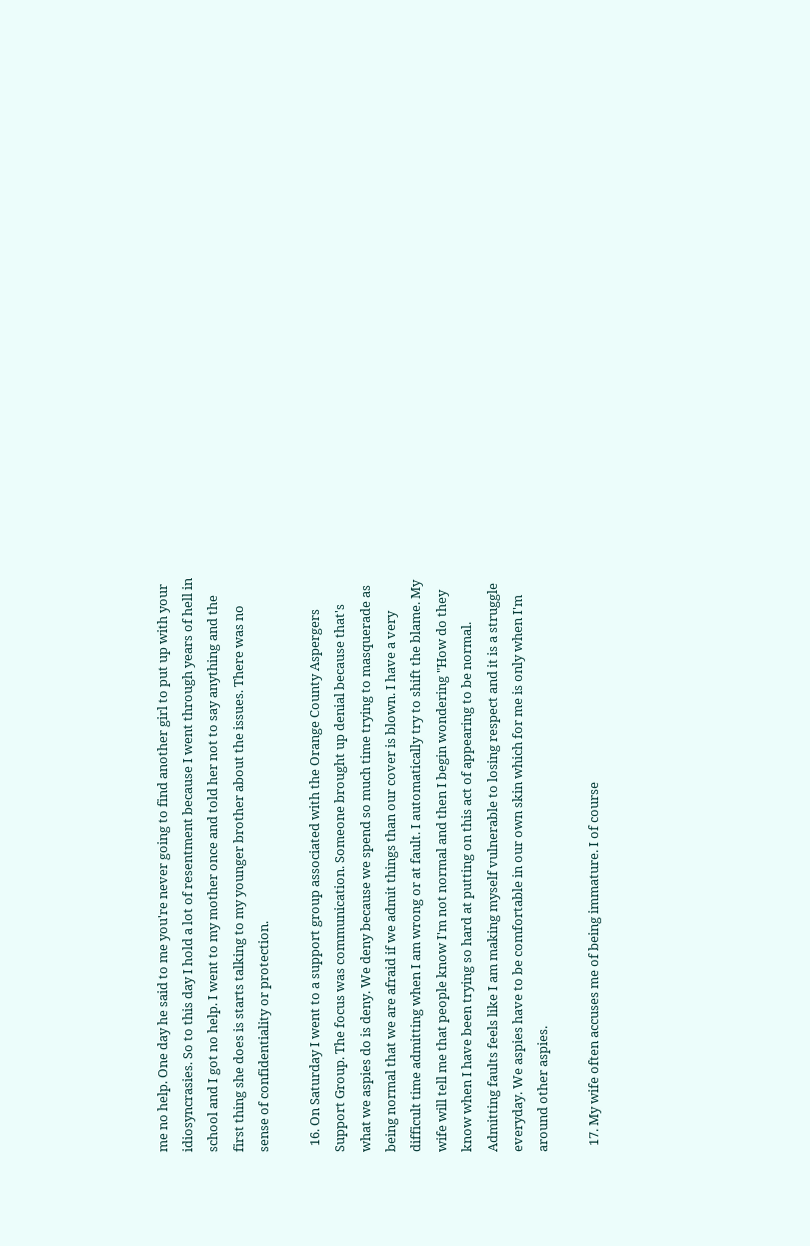me no help. One day he said to me you're never going to find another girl to put up with your idiosyncrasies. So to this day I hold a lot of resentment because I went through years of hell in school and I got no help. I went to my mother once and told her not to say anything and the first thing she does is starts talking to my younger brother about the issues. There was no sense of confidentiality or protection.

  16. On Saturday I went to a support group associated with the Orange County Aspergers Support Group. The focus was communication. Someone brought up denial because that's what we aspies do is deny. We deny because we spend so much time trying to masquerade as being normal that we are afraid if we admit things than our cover is blown. I have a very difficult time admitting when I am wrong or at fault. I automatically try to shift the blame. My wife will tell me that people know I'm not normal and then I begin wondering "How do they know when I have been trying so hard at putting on this act of appearing to be normal. Admitting faults feels like I am making myself vulnerable to losing respect and it is a struggle everyday. We aspies have to be comfortable in our own skin which for me is only when I'm around other aspies.

  17. My wife often accuses me of being immature. I of course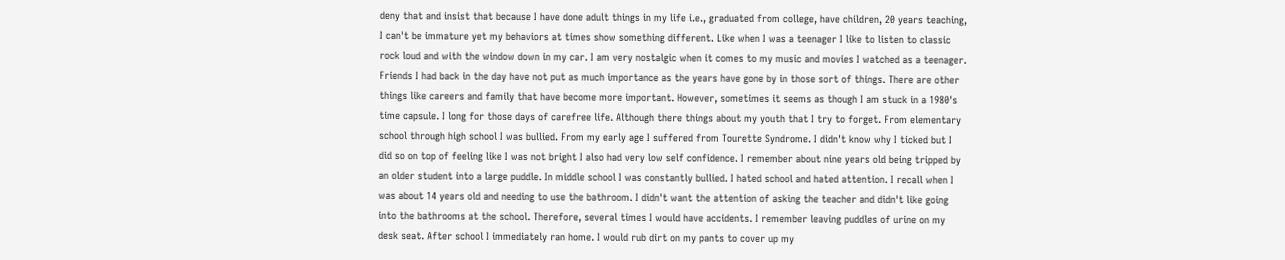deny that and insist that because I have done adult things in my life i.e., graduated from college, have children, 20 years teaching, I can't be immature yet my behaviors at times show something different. Like when I was a teenager I like to listen to classic rock loud and with the window down in my car. I am very nostalgic when it comes to my music and movies I watched as a teenager. Friends I had back in the day have not put as much importance as the years have gone by in those sort of things. There are other things like careers and family that have become more important. However, sometimes it seems as though I am stuck in a 1980's time capsule. I long for those days of carefree life. Although there things about my youth that I try to forget. From elementary school through high school I was bullied. From my early age I suffered from Tourette Syndrome. I didn't know why I ticked but I did so on top of feeling like I was not bright I also had very low self confidence. I remember about nine years old being tripped by an older student into a large puddle. In middle school I was constantly bullied. I hated school and hated attention. I recall when I was about 14 years old and needing to use the bathroom. I didn't want the attention of asking the teacher and didn't like going into the bathrooms at the school. Therefore, several times I would have accidents. I remember leaving puddles of urine on my desk seat. After school I immediately ran home. I would rub dirt on my pants to cover up my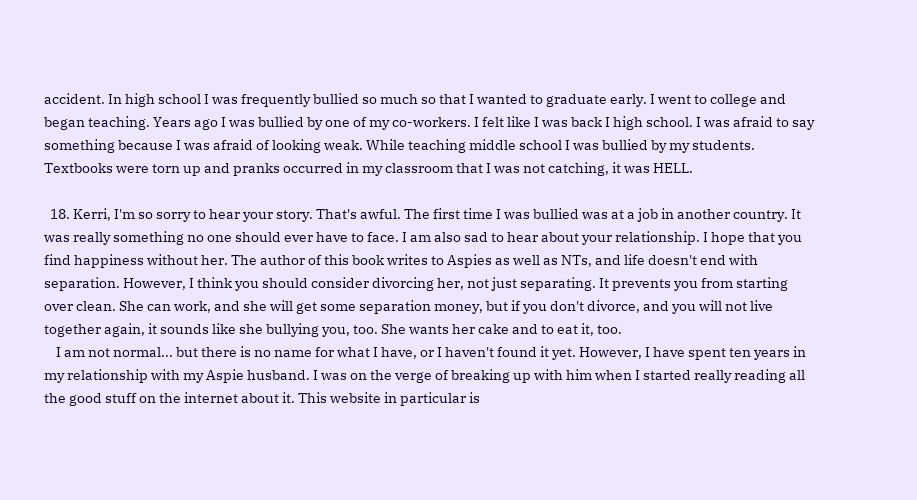accident. In high school I was frequently bullied so much so that I wanted to graduate early. I went to college and began teaching. Years ago I was bullied by one of my co-workers. I felt like I was back I high school. I was afraid to say something because I was afraid of looking weak. While teaching middle school I was bullied by my students. Textbooks were torn up and pranks occurred in my classroom that I was not catching, it was HELL.

  18. Kerri, I'm so sorry to hear your story. That's awful. The first time I was bullied was at a job in another country. It was really something no one should ever have to face. I am also sad to hear about your relationship. I hope that you find happiness without her. The author of this book writes to Aspies as well as NTs, and life doesn't end with separation. However, I think you should consider divorcing her, not just separating. It prevents you from starting over clean. She can work, and she will get some separation money, but if you don't divorce, and you will not live together again, it sounds like she bullying you, too. She wants her cake and to eat it, too.
    I am not normal... but there is no name for what I have, or I haven't found it yet. However, I have spent ten years in my relationship with my Aspie husband. I was on the verge of breaking up with him when I started really reading all the good stuff on the internet about it. This website in particular is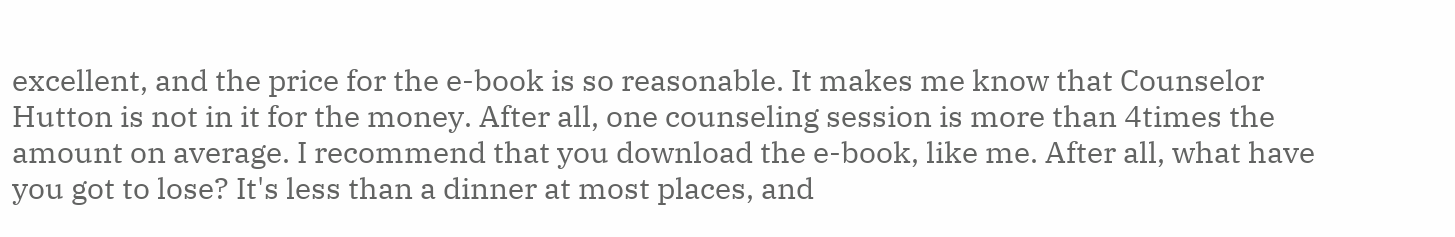excellent, and the price for the e-book is so reasonable. It makes me know that Counselor Hutton is not in it for the money. After all, one counseling session is more than 4times the amount on average. I recommend that you download the e-book, like me. After all, what have you got to lose? It's less than a dinner at most places, and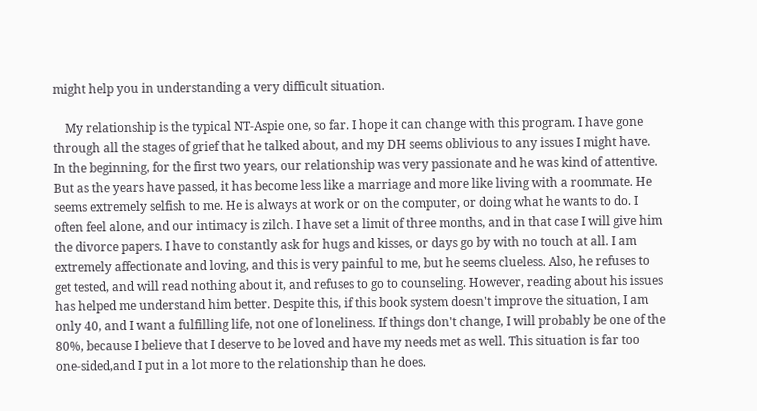might help you in understanding a very difficult situation.

    My relationship is the typical NT-Aspie one, so far. I hope it can change with this program. I have gone through all the stages of grief that he talked about, and my DH seems oblivious to any issues I might have. In the beginning, for the first two years, our relationship was very passionate and he was kind of attentive. But as the years have passed, it has become less like a marriage and more like living with a roommate. He seems extremely selfish to me. He is always at work or on the computer, or doing what he wants to do. I often feel alone, and our intimacy is zilch. I have set a limit of three months, and in that case I will give him the divorce papers. I have to constantly ask for hugs and kisses, or days go by with no touch at all. I am extremely affectionate and loving, and this is very painful to me, but he seems clueless. Also, he refuses to get tested, and will read nothing about it, and refuses to go to counseling. However, reading about his issues has helped me understand him better. Despite this, if this book system doesn't improve the situation, I am only 40, and I want a fulfilling life, not one of loneliness. If things don't change, I will probably be one of the 80%, because I believe that I deserve to be loved and have my needs met as well. This situation is far too one-sided,and I put in a lot more to the relationship than he does.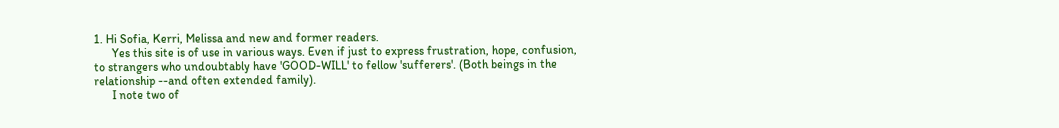1. Hi Sofia, Kerri, Melissa and new and former readers.
      Yes this site is of use in various ways. Even if just to express frustration, hope, confusion, to strangers who undoubtably have 'GOOD-WILL' to fellow 'sufferers'. (Both beings in the relationship --and often extended family).
      I note two of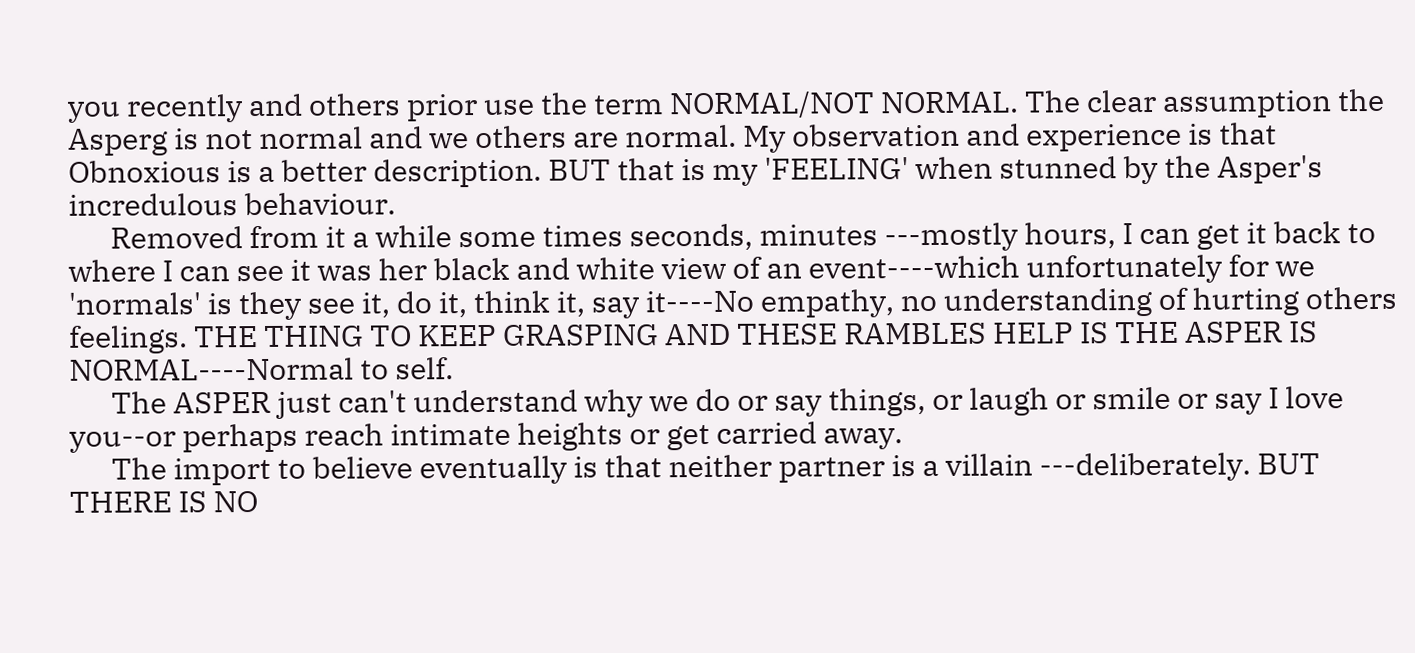you recently and others prior use the term NORMAL/NOT NORMAL. The clear assumption the Asperg is not normal and we others are normal. My observation and experience is that Obnoxious is a better description. BUT that is my 'FEELING' when stunned by the Asper's incredulous behaviour.
      Removed from it a while some times seconds, minutes ---mostly hours, I can get it back to where I can see it was her black and white view of an event----which unfortunately for we 'normals' is they see it, do it, think it, say it----No empathy, no understanding of hurting others feelings. THE THING TO KEEP GRASPING AND THESE RAMBLES HELP IS THE ASPER IS NORMAL----Normal to self.
      The ASPER just can't understand why we do or say things, or laugh or smile or say I love you--or perhaps reach intimate heights or get carried away.
      The import to believe eventually is that neither partner is a villain ---deliberately. BUT THERE IS NO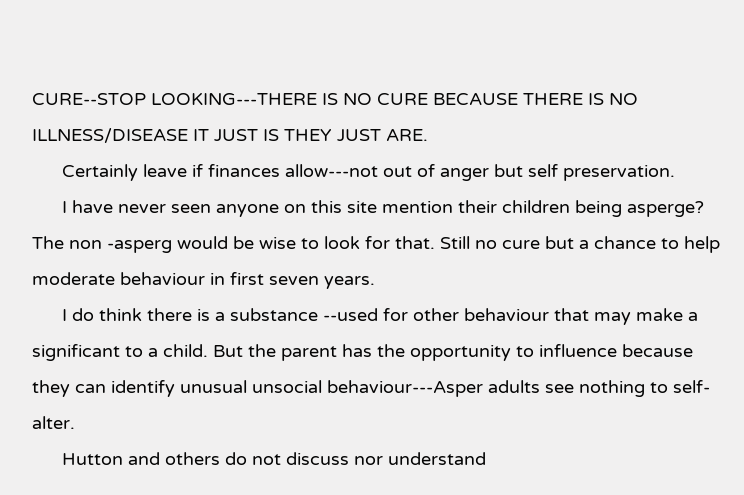CURE--STOP LOOKING---THERE IS NO CURE BECAUSE THERE IS NO ILLNESS/DISEASE IT JUST IS THEY JUST ARE.
      Certainly leave if finances allow---not out of anger but self preservation.
      I have never seen anyone on this site mention their children being asperge? The non -asperg would be wise to look for that. Still no cure but a chance to help moderate behaviour in first seven years.
      I do think there is a substance --used for other behaviour that may make a significant to a child. But the parent has the opportunity to influence because they can identify unusual unsocial behaviour---Asper adults see nothing to self-alter.
      Hutton and others do not discuss nor understand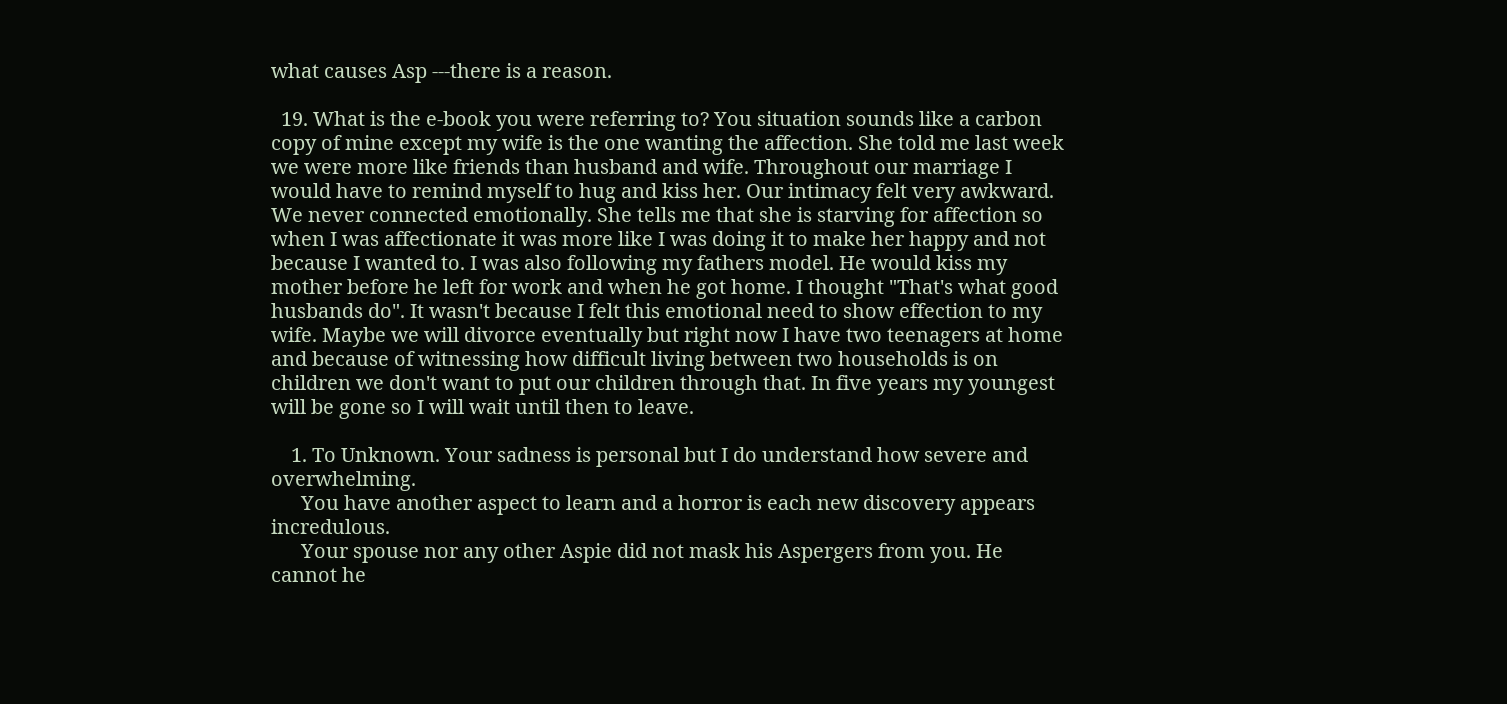what causes Asp ---there is a reason.

  19. What is the e-book you were referring to? You situation sounds like a carbon copy of mine except my wife is the one wanting the affection. She told me last week we were more like friends than husband and wife. Throughout our marriage I would have to remind myself to hug and kiss her. Our intimacy felt very awkward. We never connected emotionally. She tells me that she is starving for affection so when I was affectionate it was more like I was doing it to make her happy and not because I wanted to. I was also following my fathers model. He would kiss my mother before he left for work and when he got home. I thought "That's what good husbands do". It wasn't because I felt this emotional need to show effection to my wife. Maybe we will divorce eventually but right now I have two teenagers at home and because of witnessing how difficult living between two households is on children we don't want to put our children through that. In five years my youngest will be gone so I will wait until then to leave.

    1. To Unknown. Your sadness is personal but I do understand how severe and overwhelming.
      You have another aspect to learn and a horror is each new discovery appears incredulous.
      Your spouse nor any other Aspie did not mask his Aspergers from you. He cannot he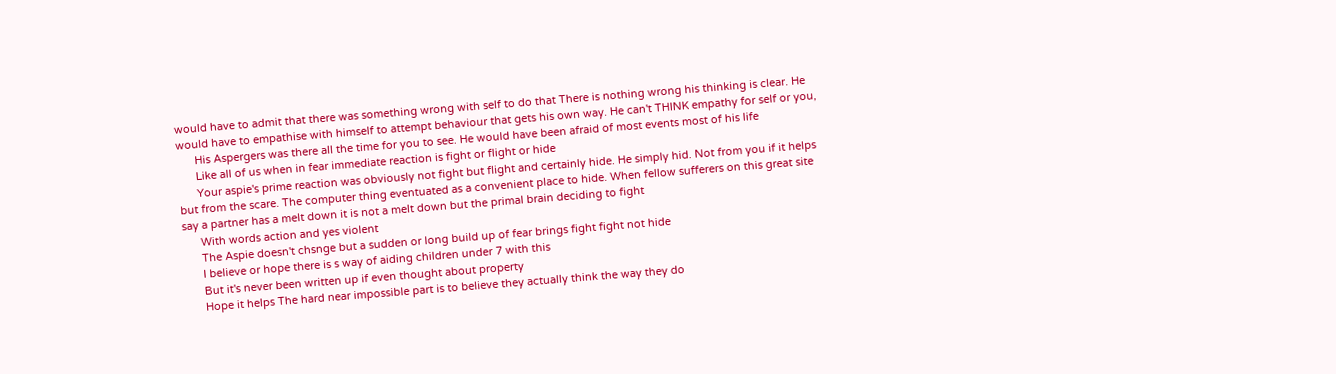would have to admit that there was something wrong with self to do that There is nothing wrong his thinking is clear. He would have to empathise with himself to attempt behaviour that gets his own way. He can't THINK empathy for self or you,
      His Aspergers was there all the time for you to see. He would have been afraid of most events most of his life
      Like all of us when in fear immediate reaction is fight or flight or hide
      Your aspie's prime reaction was obviously not fight but flight and certainly hide. He simply hid. Not from you if it helps but from the scare. The computer thing eventuated as a convenient place to hide. When fellow sufferers on this great site say a partner has a melt down it is not a melt down but the primal brain deciding to fight
      With words action and yes violent
      The Aspie doesn't chsnge but a sudden or long build up of fear brings fight fight not hide
      I believe or hope there is s way of aiding children under 7 with this
      But it's never been written up if even thought about property
      Hope it helps The hard near impossible part is to believe they actually think the way they do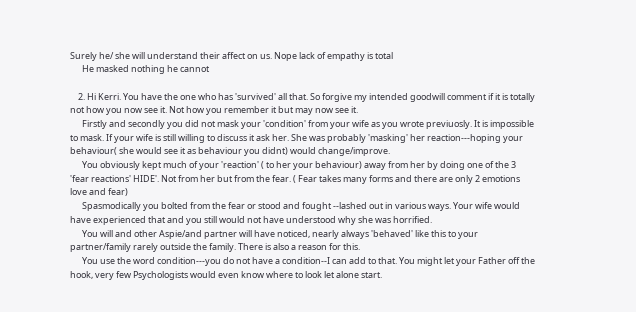Surely he/ she will understand their affect on us. Nope lack of empathy is total
      He masked nothing he cannot

    2. Hi Kerri. You have the one who has 'survived' all that. So forgive my intended goodwill comment if it is totally not how you now see it. Not how you remember it but may now see it.
      Firstly and secondly you did not mask your 'condition' from your wife as you wrote previuosly. It is impossible to mask. If your wife is still willing to discuss it ask her. She was probably 'masking' her reaction---hoping your behaviour( she would see it as behaviour you didnt) would change/improve.
      You obviously kept much of your 'reaction' ( to her your behaviour) away from her by doing one of the 3 'fear reactions' HIDE'. Not from her but from the fear. ( Fear takes many forms and there are only 2 emotions love and fear)
      Spasmodically you bolted from the fear or stood and fought --lashed out in various ways. Your wife would have experienced that and you still would not have understood why she was horrified.
      You will and other Aspie/and partner will have noticed, nearly always 'behaved' like this to your partner/family rarely outside the family. There is also a reason for this.
      You use the word condition---you do not have a condition--I can add to that. You might let your Father off the hook, very few Psychologists would even know where to look let alone start.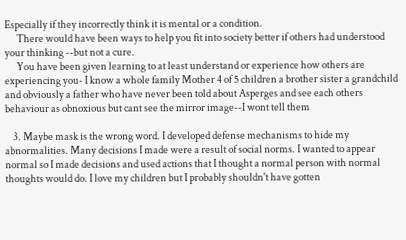Especially if they incorrectly think it is mental or a condition.
      There would have been ways to help you fit into society better if others had understood your thinking --but not a cure.
      You have been given learning to at least understand or experience how others are experiencing you- I know a whole family Mother 4 of 5 children a brother sister a grandchild and obviously a father who have never been told about Asperges and see each others behaviour as obnoxious but cant see the mirror image--I wont tell them

    3. Maybe mask is the wrong word. I developed defense mechanisms to hide my abnormalities. Many decisions I made were a result of social norms. I wanted to appear normal so I made decisions and used actions that I thought a normal person with normal thoughts would do. I love my children but I probably shouldn't have gotten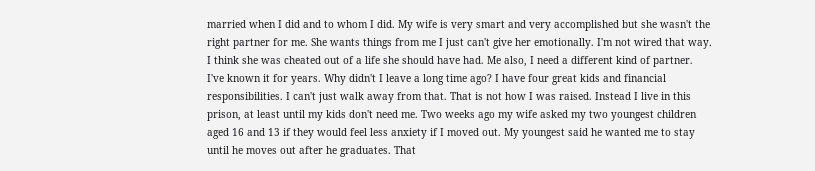married when I did and to whom I did. My wife is very smart and very accomplished but she wasn't the right partner for me. She wants things from me I just can't give her emotionally. I'm not wired that way. I think she was cheated out of a life she should have had. Me also, I need a different kind of partner. I've known it for years. Why didn't I leave a long time ago? I have four great kids and financial responsibilities. I can't just walk away from that. That is not how I was raised. Instead I live in this prison, at least until my kids don't need me. Two weeks ago my wife asked my two youngest children aged 16 and 13 if they would feel less anxiety if I moved out. My youngest said he wanted me to stay until he moves out after he graduates. That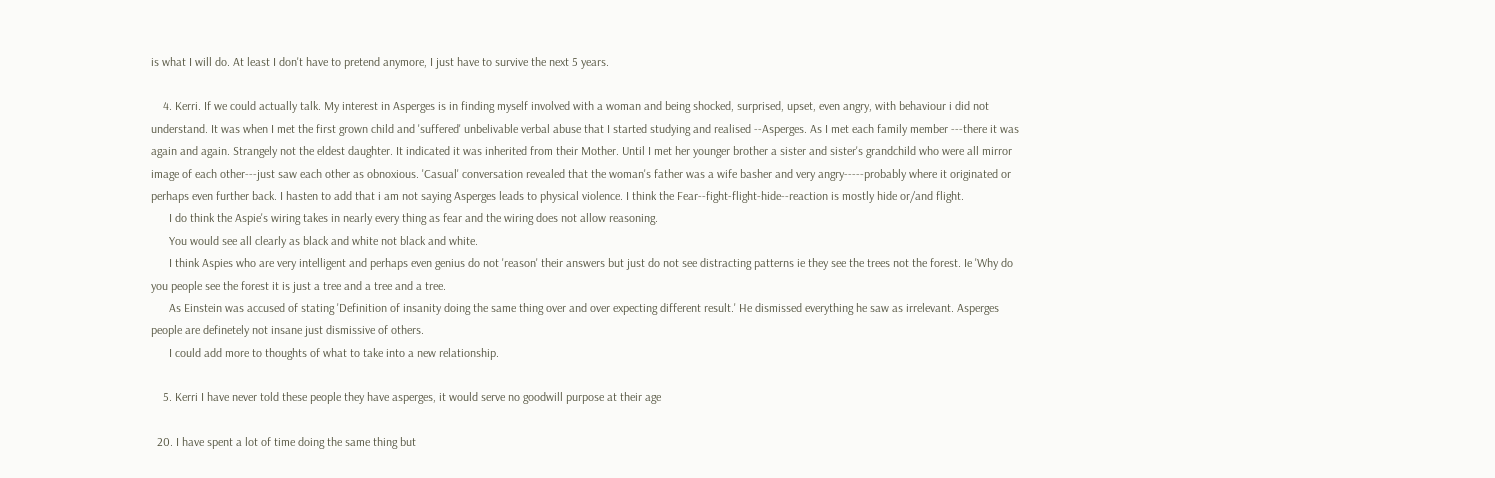is what I will do. At least I don't have to pretend anymore, I just have to survive the next 5 years.

    4. Kerri. If we could actually talk. My interest in Asperges is in finding myself involved with a woman and being shocked, surprised, upset, even angry, with behaviour i did not understand. It was when I met the first grown child and 'suffered' unbelivable verbal abuse that I started studying and realised --Asperges. As I met each family member ---there it was again and again. Strangely not the eldest daughter. It indicated it was inherited from their Mother. Until I met her younger brother a sister and sister's grandchild who were all mirror image of each other---just saw each other as obnoxious. 'Casual' conversation revealed that the woman's father was a wife basher and very angry-----probably where it originated or perhaps even further back. I hasten to add that i am not saying Asperges leads to physical violence. I think the Fear--fight-flight-hide--reaction is mostly hide or/and flight.
      I do think the Aspie's wiring takes in nearly every thing as fear and the wiring does not allow reasoning.
      You would see all clearly as black and white not black and white.
      I think Aspies who are very intelligent and perhaps even genius do not 'reason' their answers but just do not see distracting patterns ie they see the trees not the forest. Ie 'Why do you people see the forest it is just a tree and a tree and a tree.
      As Einstein was accused of stating 'Definition of insanity doing the same thing over and over expecting different result.' He dismissed everything he saw as irrelevant. Asperges people are definetely not insane just dismissive of others.
      I could add more to thoughts of what to take into a new relationship.

    5. Kerri I have never told these people they have asperges, it would serve no goodwill purpose at their age

  20. I have spent a lot of time doing the same thing but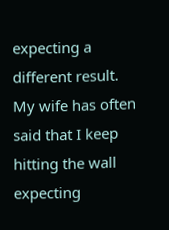expecting a different result. My wife has often said that I keep hitting the wall expecting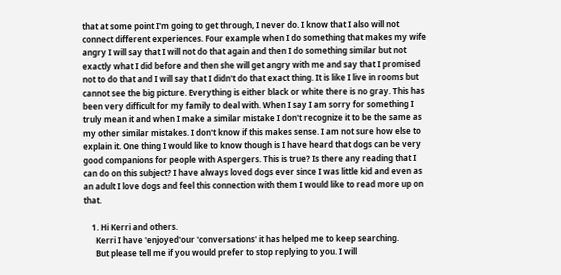that at some point I'm going to get through, I never do. I know that I also will not connect different experiences. Four example when I do something that makes my wife angry I will say that I will not do that again and then I do something similar but not exactly what I did before and then she will get angry with me and say that I promised not to do that and I will say that I didn't do that exact thing. It is like I live in rooms but cannot see the big picture. Everything is either black or white there is no gray. This has been very difficult for my family to deal with. When I say I am sorry for something I truly mean it and when I make a similar mistake I don't recognize it to be the same as my other similar mistakes. I don't know if this makes sense. I am not sure how else to explain it. One thing I would like to know though is I have heard that dogs can be very good companions for people with Aspergers. This is true? Is there any reading that I can do on this subject? I have always loved dogs ever since I was little kid and even as an adult I love dogs and feel this connection with them I would like to read more up on that.

    1. Hi Kerri and others.
      Kerri I have 'enjoyed'our 'conversations' it has helped me to keep searching.
      But please tell me if you would prefer to stop replying to you. I will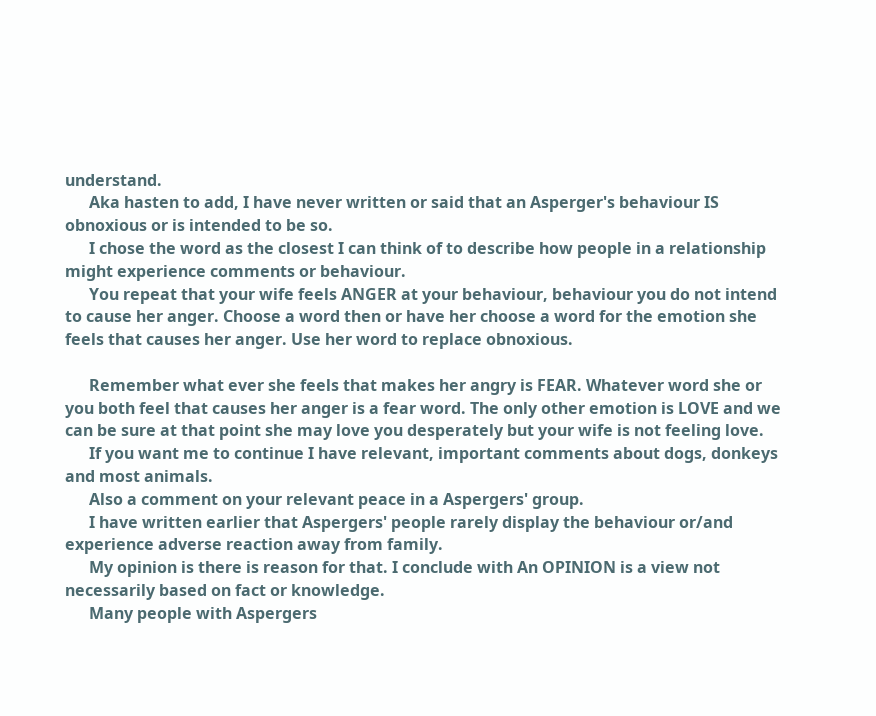understand.
      Aka hasten to add, I have never written or said that an Asperger's behaviour IS obnoxious or is intended to be so.
      I chose the word as the closest I can think of to describe how people in a relationship might experience comments or behaviour.
      You repeat that your wife feels ANGER at your behaviour, behaviour you do not intend to cause her anger. Choose a word then or have her choose a word for the emotion she feels that causes her anger. Use her word to replace obnoxious.

      Remember what ever she feels that makes her angry is FEAR. Whatever word she or you both feel that causes her anger is a fear word. The only other emotion is LOVE and we can be sure at that point she may love you desperately but your wife is not feeling love.
      If you want me to continue I have relevant, important comments about dogs, donkeys and most animals.
      Also a comment on your relevant peace in a Aspergers' group.
      I have written earlier that Aspergers' people rarely display the behaviour or/and experience adverse reaction away from family.
      My opinion is there is reason for that. I conclude with An OPINION is a view not necessarily based on fact or knowledge.
      Many people with Aspergers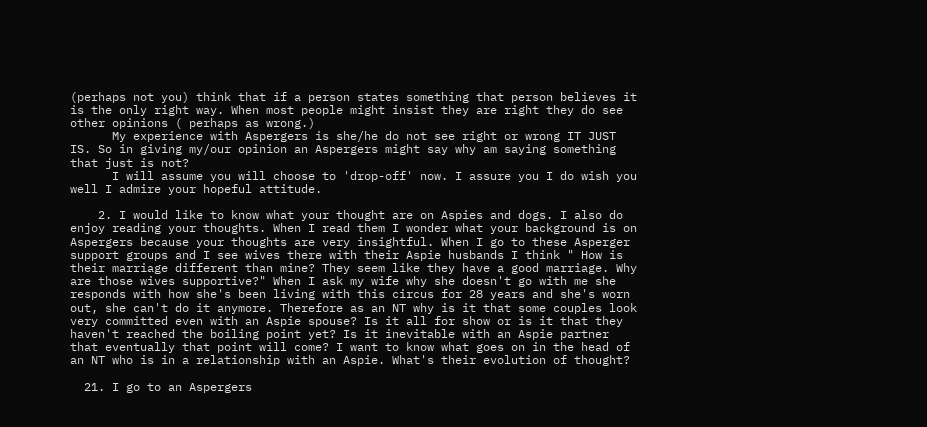(perhaps not you) think that if a person states something that person believes it is the only right way. When most people might insist they are right they do see other opinions ( perhaps as wrong.)
      My experience with Aspergers is she/he do not see right or wrong IT JUST IS. So in giving my/our opinion an Aspergers might say why am saying something that just is not?
      I will assume you will choose to 'drop-off' now. I assure you I do wish you well I admire your hopeful attitude.

    2. I would like to know what your thought are on Aspies and dogs. I also do enjoy reading your thoughts. When I read them I wonder what your background is on Aspergers because your thoughts are very insightful. When I go to these Asperger support groups and I see wives there with their Aspie husbands I think " How is their marriage different than mine? They seem like they have a good marriage. Why are those wives supportive?" When I ask my wife why she doesn't go with me she responds with how she's been living with this circus for 28 years and she's worn out, she can't do it anymore. Therefore as an NT why is it that some couples look very committed even with an Aspie spouse? Is it all for show or is it that they haven't reached the boiling point yet? Is it inevitable with an Aspie partner that eventually that point will come? I want to know what goes on in the head of an NT who is in a relationship with an Aspie. What's their evolution of thought?

  21. I go to an Aspergers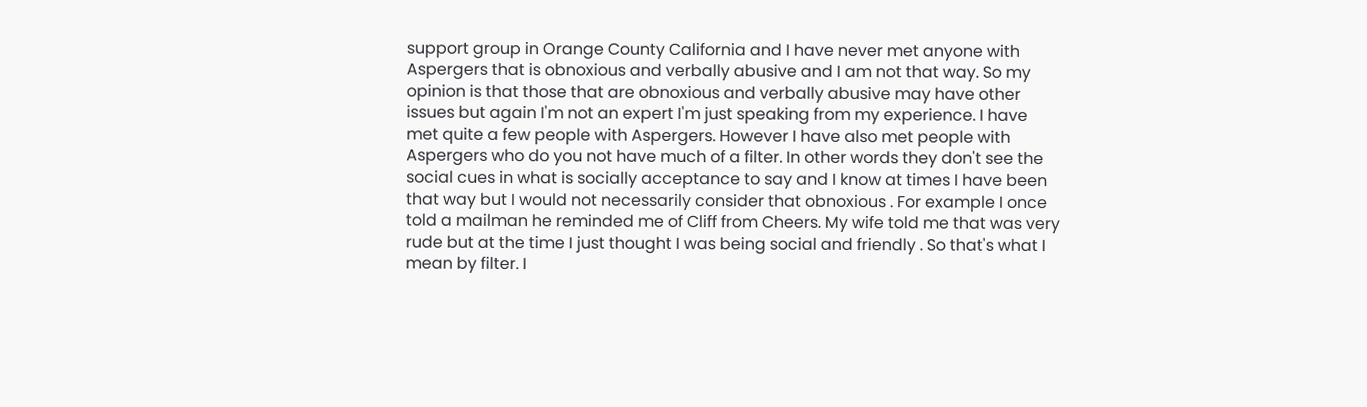support group in Orange County California and I have never met anyone with Aspergers that is obnoxious and verbally abusive and I am not that way. So my opinion is that those that are obnoxious and verbally abusive may have other issues but again I'm not an expert I'm just speaking from my experience. I have met quite a few people with Aspergers. However I have also met people with Aspergers who do you not have much of a filter. In other words they don't see the social cues in what is socially acceptance to say and I know at times I have been that way but I would not necessarily consider that obnoxious . For example I once told a mailman he reminded me of Cliff from Cheers. My wife told me that was very rude but at the time I just thought I was being social and friendly . So that's what I mean by filter. I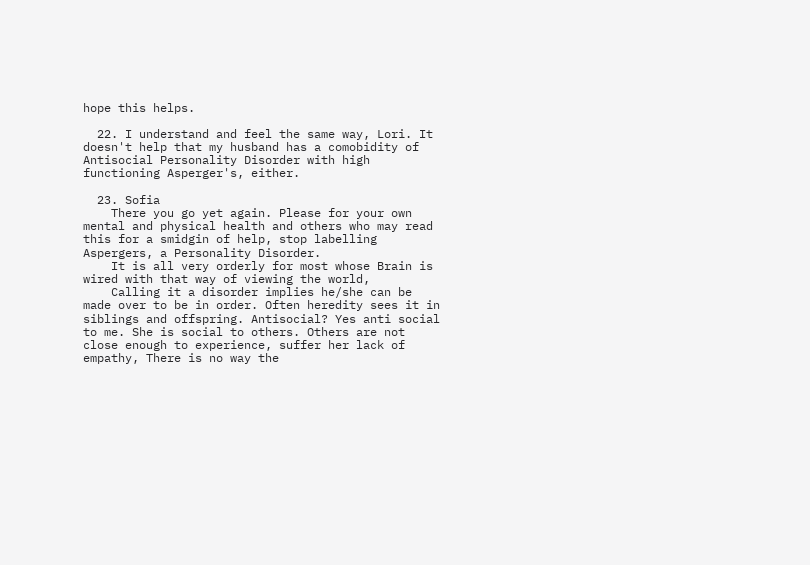hope this helps.

  22. I understand and feel the same way, Lori. It doesn't help that my husband has a comobidity of Antisocial Personality Disorder with high functioning Asperger's, either.

  23. Sofia
    There you go yet again. Please for your own mental and physical health and others who may read this for a smidgin of help, stop labelling Aspergers, a Personality Disorder.
    It is all very orderly for most whose Brain is wired with that way of viewing the world,
    Calling it a disorder implies he/she can be made over to be in order. Often heredity sees it in siblings and offspring. Antisocial? Yes anti social to me. She is social to others. Others are not close enough to experience, suffer her lack of empathy, There is no way the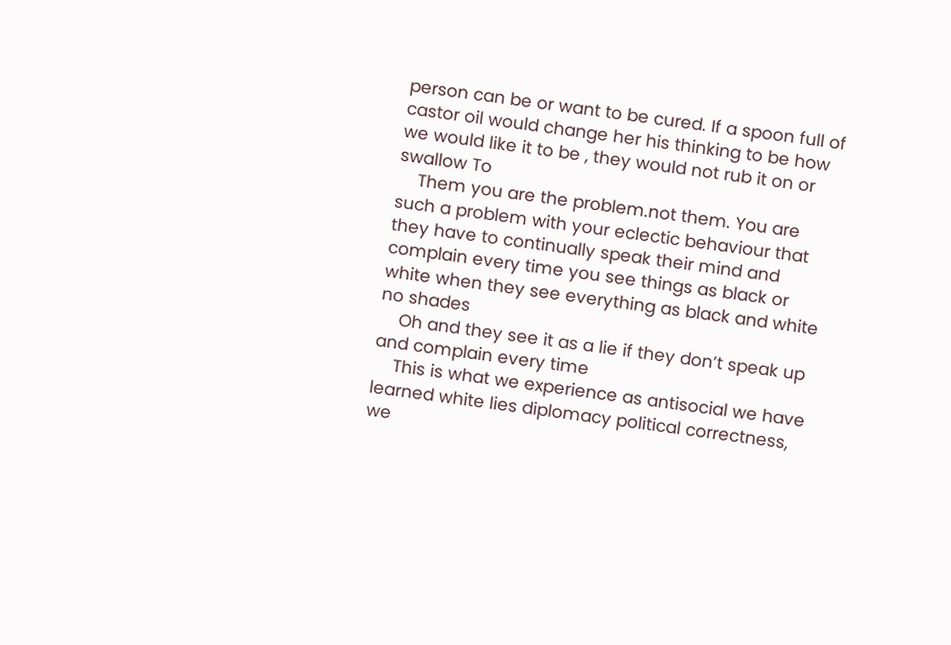person can be or want to be cured. If a spoon full of castor oil would change her his thinking to be how we would like it to be , they would not rub it on or swallow To
    Them you are the problem.not them. You are such a problem with your eclectic behaviour that they have to continually speak their mind and complain every time you see things as black or white when they see everything as black and white no shades
    Oh and they see it as a lie if they don’t speak up and complain every time
    This is what we experience as antisocial we have learned white lies diplomacy political correctness, we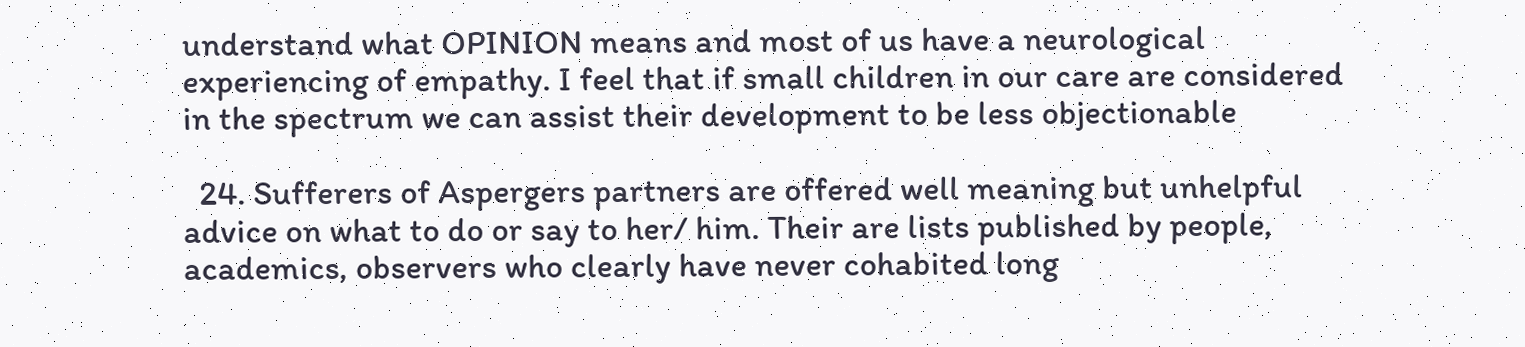understand what OPINION means and most of us have a neurological experiencing of empathy. I feel that if small children in our care are considered in the spectrum we can assist their development to be less objectionable

  24. Sufferers of Aspergers partners are offered well meaning but unhelpful advice on what to do or say to her/ him. Their are lists published by people, academics, observers who clearly have never cohabited long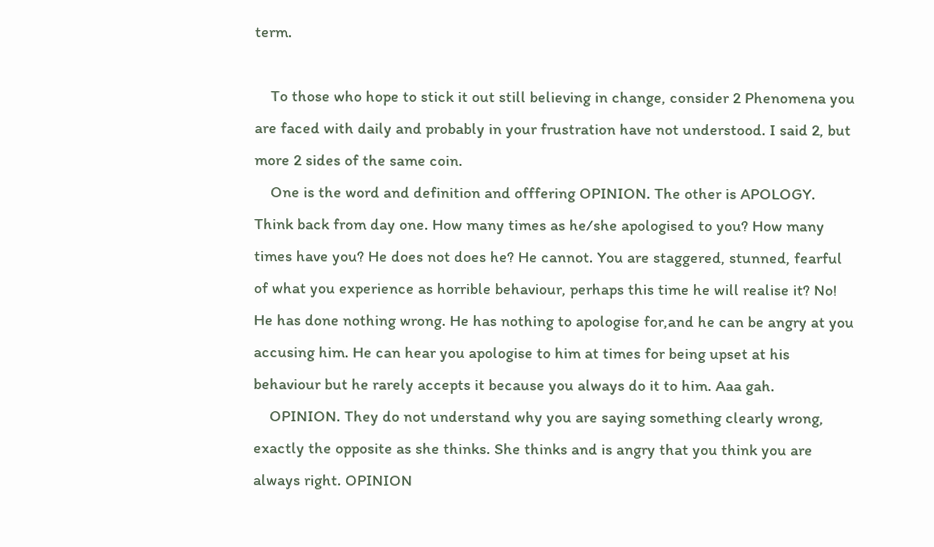term.

    To those who hope to stick it out still believing in change, consider 2 Phenomena you are faced with daily and probably in your frustration have not understood. I said 2, but more 2 sides of the same coin.
    One is the word and definition and offfering OPINION. The other is APOLOGY. Think back from day one. How many times as he/she apologised to you? How many times have you? He does not does he? He cannot. You are staggered, stunned, fearful of what you experience as horrible behaviour, perhaps this time he will realise it? No! He has done nothing wrong. He has nothing to apologise for,and he can be angry at you accusing him. He can hear you apologise to him at times for being upset at his behaviour but he rarely accepts it because you always do it to him. Aaa gah.
    OPINION. They do not understand why you are saying something clearly wrong, exactly the opposite as she thinks. She thinks and is angry that you think you are always right. OPINION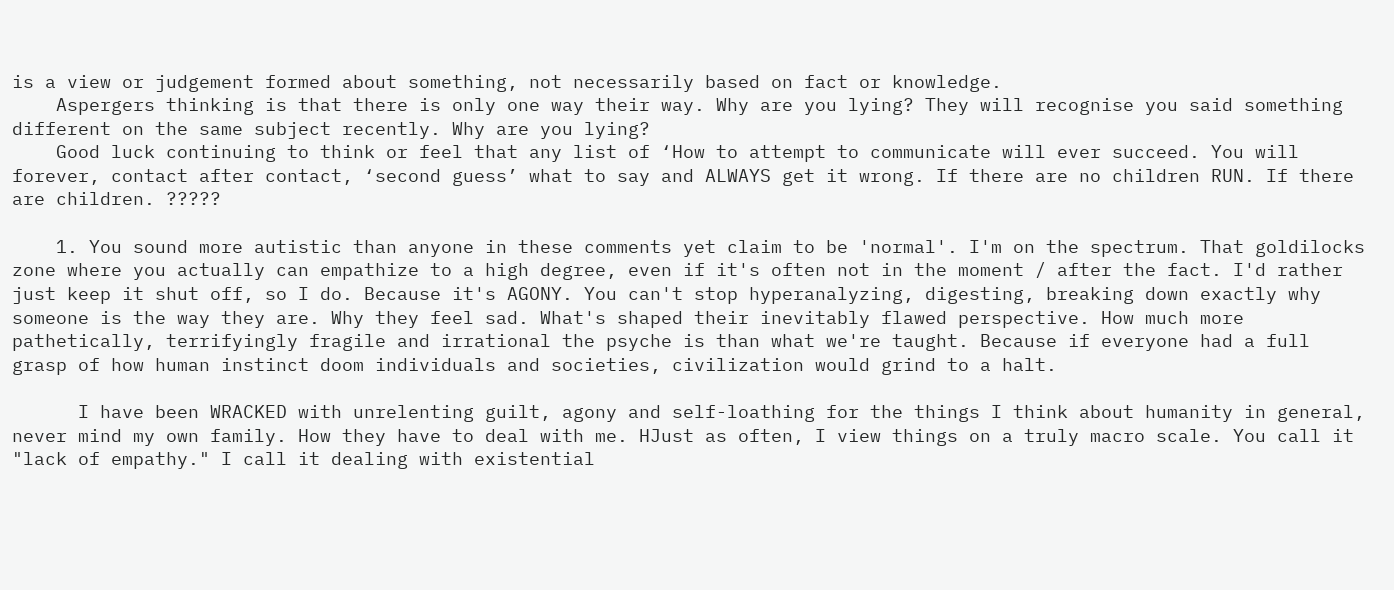is a view or judgement formed about something, not necessarily based on fact or knowledge.
    Aspergers thinking is that there is only one way their way. Why are you lying? They will recognise you said something different on the same subject recently. Why are you lying?
    Good luck continuing to think or feel that any list of ‘How to attempt to communicate will ever succeed. You will forever, contact after contact, ‘second guess’ what to say and ALWAYS get it wrong. If there are no children RUN. If there are children. ?????

    1. You sound more autistic than anyone in these comments yet claim to be 'normal'. I'm on the spectrum. That goldilocks zone where you actually can empathize to a high degree, even if it's often not in the moment / after the fact. I'd rather just keep it shut off, so I do. Because it's AGONY. You can't stop hyperanalyzing, digesting, breaking down exactly why someone is the way they are. Why they feel sad. What's shaped their inevitably flawed perspective. How much more pathetically, terrifyingly fragile and irrational the psyche is than what we're taught. Because if everyone had a full grasp of how human instinct doom individuals and societies, civilization would grind to a halt.

      I have been WRACKED with unrelenting guilt, agony and self-loathing for the things I think about humanity in general, never mind my own family. How they have to deal with me. HJust as often, I view things on a truly macro scale. You call it "lack of empathy." I call it dealing with existential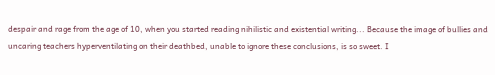despair and rage from the age of 10, when you started reading nihilistic and existential writing... Because the image of bullies and uncaring teachers hyperventilating on their deathbed, unable to ignore these conclusions, is so sweet. I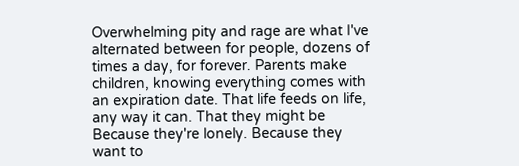Overwhelming pity and rage are what I've alternated between for people, dozens of times a day, for forever. Parents make children, knowing everything comes with an expiration date. That life feeds on life, any way it can. That they might be Because they're lonely. Because they want to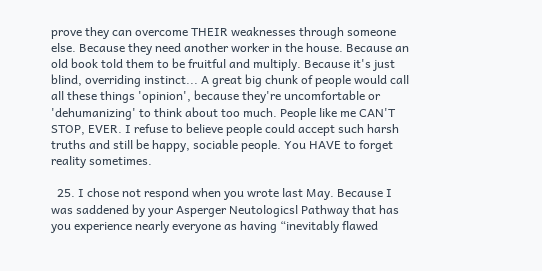prove they can overcome THEIR weaknesses through someone else. Because they need another worker in the house. Because an old book told them to be fruitful and multiply. Because it's just blind, overriding instinct... A great big chunk of people would call all these things 'opinion', because they're uncomfortable or 'dehumanizing' to think about too much. People like me CAN'T STOP, EVER. I refuse to believe people could accept such harsh truths and still be happy, sociable people. You HAVE to forget reality sometimes.

  25. I chose not respond when you wrote last May. Because I was saddened by your Asperger Neutologicsl Pathway that has you experience nearly everyone as having “inevitably flawed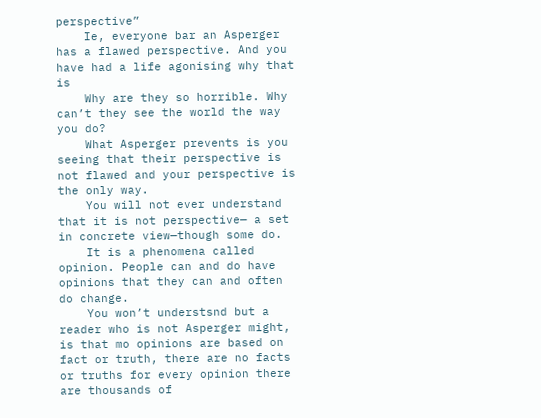perspective”
    Ie, everyone bar an Asperger has a flawed perspective. And you have had a life agonising why that is
    Why are they so horrible. Why can’t they see the world the way you do?
    What Asperger prevents is you seeing that their perspective is not flawed and your perspective is the only way.
    You will not ever understand that it is not perspective— a set in concrete view—though some do.
    It is a phenomena called opinion. People can and do have opinions that they can and often do change.
    You won’t understsnd but a reader who is not Asperger might, is that mo opinions are based on fact or truth, there are no facts or truths for every opinion there are thousands of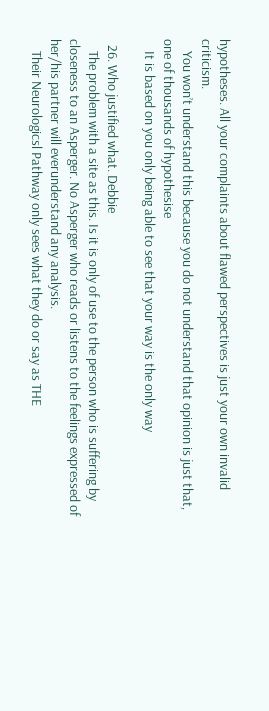hypotheses. All your complaints about flawed perspectives is just your own invalid criticism.
    You won’t understand this because you do not understand that opinion is just that, one of thousands of hypothesise
    It is based on you only being able to see that your way is the only way

  26. Who justified what. Debbie
    The problem with a site as this. Is it is only of use to the person who is suffering by closeness to an Asperger. No Asperger who reads or listens to the feelings expressed of her/his partner will everunderstand any analysis.
    Their Neurologicsl Pathway only sees what they do or say as THE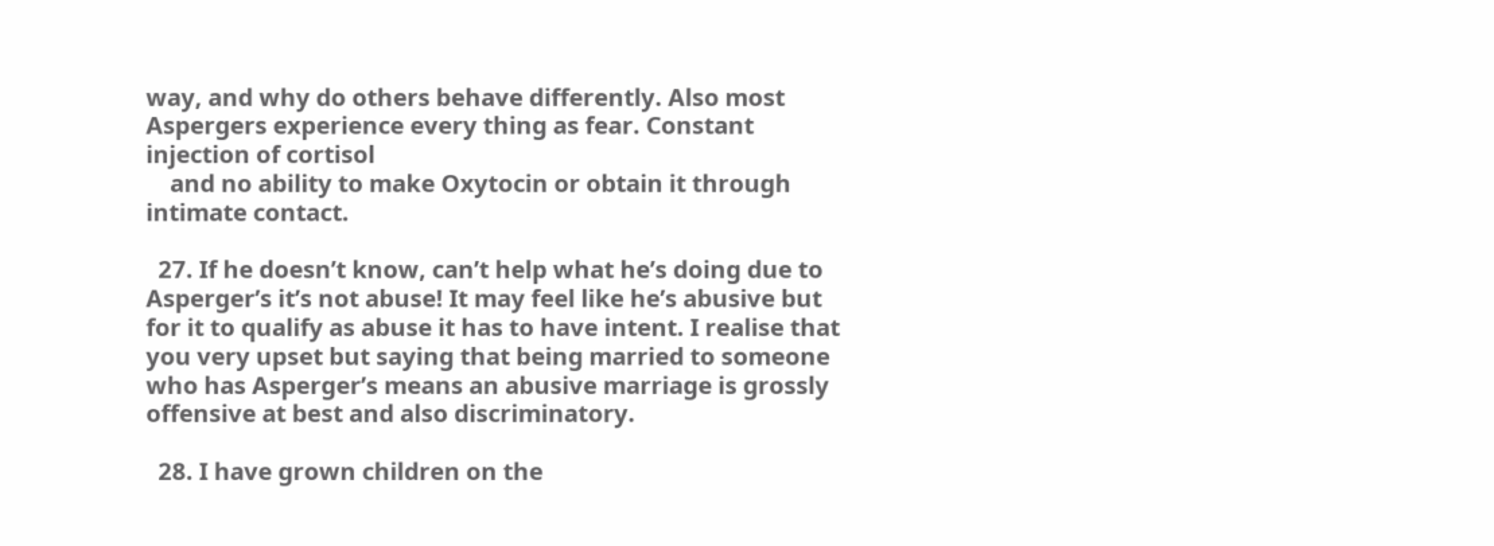way, and why do others behave differently. Also most Aspergers experience every thing as fear. Constant injection of cortisol
    and no ability to make Oxytocin or obtain it through intimate contact.

  27. If he doesn’t know, can’t help what he’s doing due to Asperger’s it’s not abuse! It may feel like he’s abusive but for it to qualify as abuse it has to have intent. I realise that you very upset but saying that being married to someone who has Asperger’s means an abusive marriage is grossly offensive at best and also discriminatory.

  28. I have grown children on the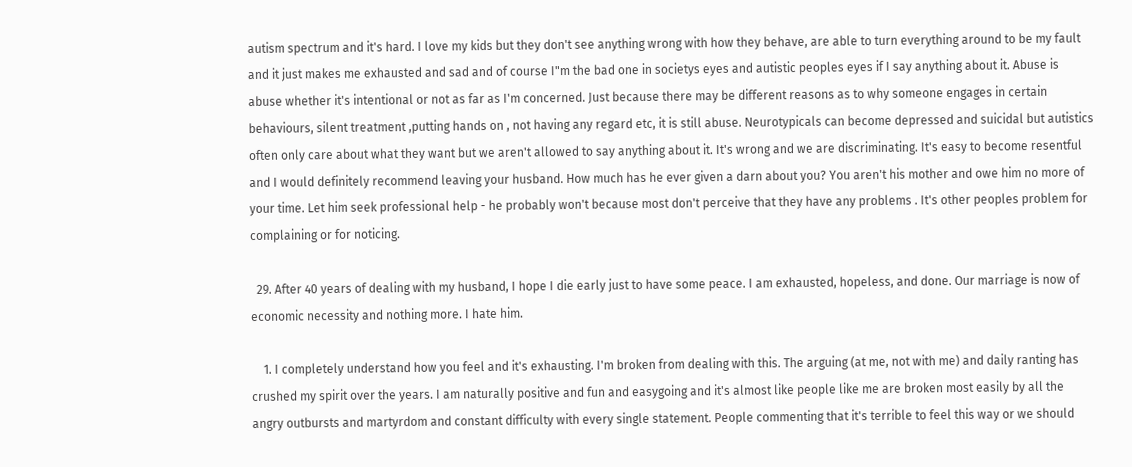autism spectrum and it's hard. I love my kids but they don't see anything wrong with how they behave, are able to turn everything around to be my fault and it just makes me exhausted and sad and of course I"m the bad one in societys eyes and autistic peoples eyes if I say anything about it. Abuse is abuse whether it's intentional or not as far as I'm concerned. Just because there may be different reasons as to why someone engages in certain behaviours, silent treatment ,putting hands on , not having any regard etc, it is still abuse. Neurotypicals can become depressed and suicidal but autistics often only care about what they want but we aren't allowed to say anything about it. It's wrong and we are discriminating. It's easy to become resentful and I would definitely recommend leaving your husband. How much has he ever given a darn about you? You aren't his mother and owe him no more of your time. Let him seek professional help - he probably won't because most don't perceive that they have any problems . It's other peoples problem for complaining or for noticing.

  29. After 40 years of dealing with my husband, I hope I die early just to have some peace. I am exhausted, hopeless, and done. Our marriage is now of economic necessity and nothing more. I hate him.

    1. I completely understand how you feel and it's exhausting. I'm broken from dealing with this. The arguing (at me, not with me) and daily ranting has crushed my spirit over the years. I am naturally positive and fun and easygoing and it's almost like people like me are broken most easily by all the angry outbursts and martyrdom and constant difficulty with every single statement. People commenting that it's terrible to feel this way or we should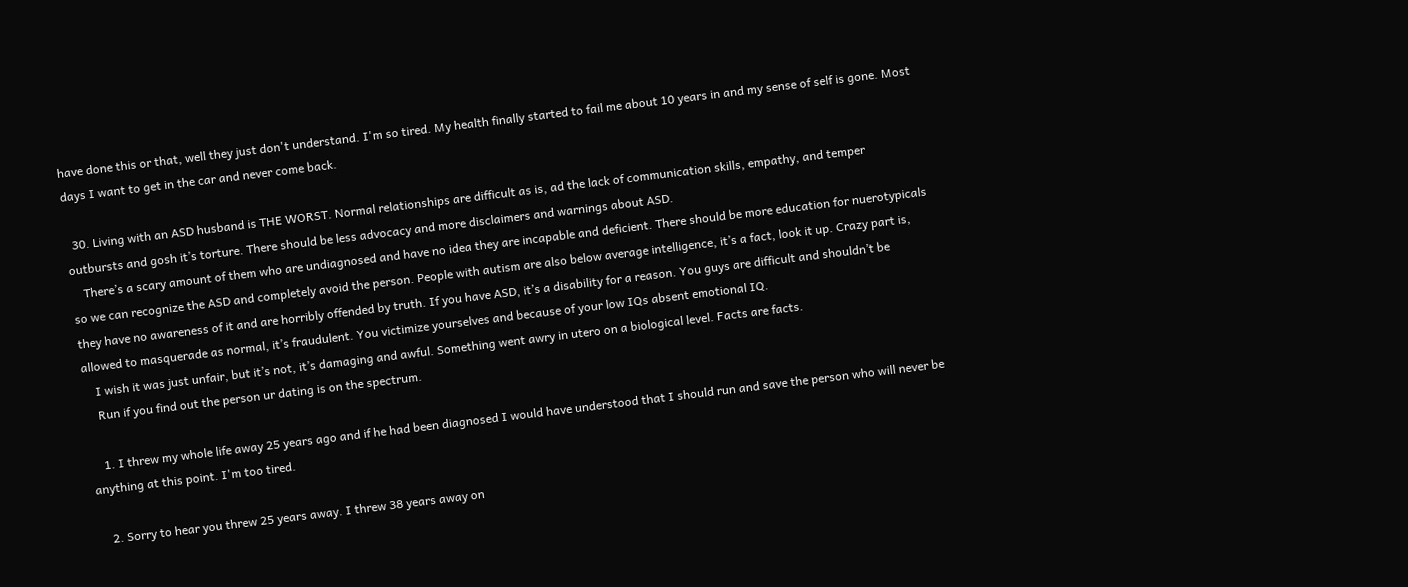have done this or that, well they just don't understand. I'm so tired. My health finally started to fail me about 10 years in and my sense of self is gone. Most days I want to get in the car and never come back.

  30. Living with an ASD husband is THE WORST. Normal relationships are difficult as is, ad the lack of communication skills, empathy, and temper outbursts and gosh it’s torture. There should be less advocacy and more disclaimers and warnings about ASD.
    There’s a scary amount of them who are undiagnosed and have no idea they are incapable and deficient. There should be more education for nuerotypicals so we can recognize the ASD and completely avoid the person. People with autism are also below average intelligence, it’s a fact, look it up. Crazy part is, they have no awareness of it and are horribly offended by truth. If you have ASD, it’s a disability for a reason. You guys are difficult and shouldn’t be allowed to masquerade as normal, it’s fraudulent. You victimize yourselves and because of your low IQs absent emotional IQ.
    I wish it was just unfair, but it’s not, it’s damaging and awful. Something went awry in utero on a biological level. Facts are facts.
    Run if you find out the person ur dating is on the spectrum.

    1. I threw my whole life away 25 years ago and if he had been diagnosed I would have understood that I should run and save the person who will never be anything at this point. I'm too tired.

    2. Sorry to hear you threw 25 years away. I threw 38 years away on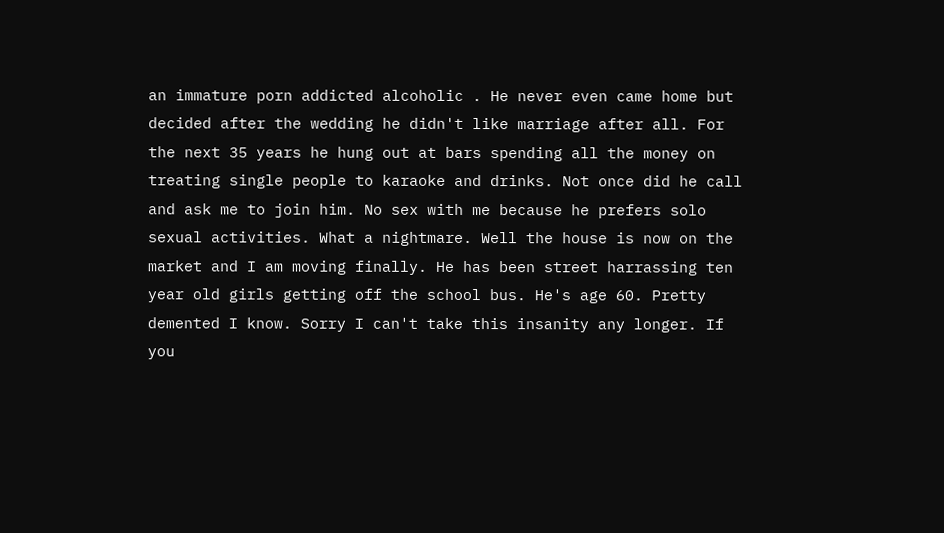an immature porn addicted alcoholic . He never even came home but decided after the wedding he didn't like marriage after all. For the next 35 years he hung out at bars spending all the money on treating single people to karaoke and drinks. Not once did he call and ask me to join him. No sex with me because he prefers solo sexual activities. What a nightmare. Well the house is now on the market and I am moving finally. He has been street harrassing ten year old girls getting off the school bus. He's age 60. Pretty demented I know. Sorry I can't take this insanity any longer. If you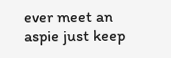ever meet an aspie just keep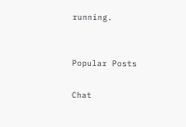running.


Popular Posts

Chat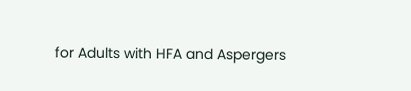for Adults with HFA and Aspergers